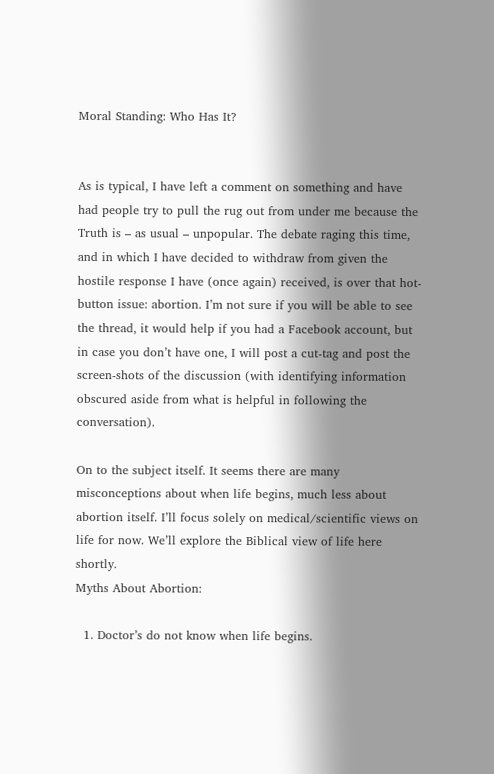Moral Standing: Who Has It?


As is typical, I have left a comment on something and have had people try to pull the rug out from under me because the Truth is – as usual – unpopular. The debate raging this time, and in which I have decided to withdraw from given the hostile response I have (once again) received, is over that hot-button issue: abortion. I’m not sure if you will be able to see the thread, it would help if you had a Facebook account, but in case you don’t have one, I will post a cut-tag and post the screen-shots of the discussion (with identifying information obscured aside from what is helpful in following the conversation).

On to the subject itself. It seems there are many misconceptions about when life begins, much less about abortion itself. I’ll focus solely on medical/scientific views on life for now. We’ll explore the Biblical view of life here shortly.
Myths About Abortion:

  1. Doctor’s do not know when life begins.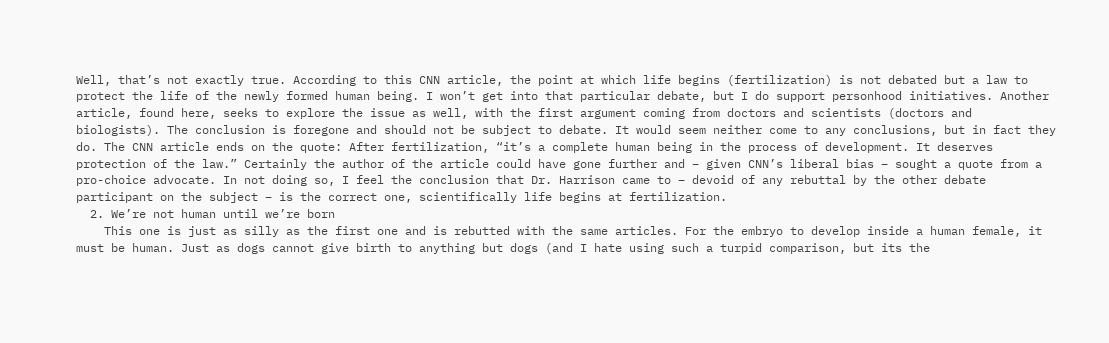Well, that’s not exactly true. According to this CNN article, the point at which life begins (fertilization) is not debated but a law to protect the life of the newly formed human being. I won’t get into that particular debate, but I do support personhood initiatives. Another article, found here, seeks to explore the issue as well, with the first argument coming from doctors and scientists (doctors and biologists). The conclusion is foregone and should not be subject to debate. It would seem neither come to any conclusions, but in fact they do. The CNN article ends on the quote: After fertilization, “it’s a complete human being in the process of development. It deserves protection of the law.” Certainly the author of the article could have gone further and – given CNN’s liberal bias – sought a quote from a pro-choice advocate. In not doing so, I feel the conclusion that Dr. Harrison came to – devoid of any rebuttal by the other debate participant on the subject – is the correct one, scientifically life begins at fertilization.
  2. We’re not human until we’re born
    This one is just as silly as the first one and is rebutted with the same articles. For the embryo to develop inside a human female, it must be human. Just as dogs cannot give birth to anything but dogs (and I hate using such a turpid comparison, but its the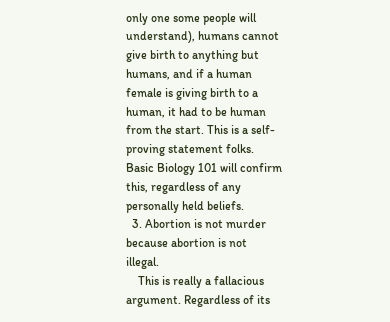only one some people will understand), humans cannot give birth to anything but humans, and if a human female is giving birth to a human, it had to be human from the start. This is a self-proving statement folks. Basic Biology 101 will confirm this, regardless of any personally held beliefs.
  3. Abortion is not murder because abortion is not illegal.
    This is really a fallacious argument. Regardless of its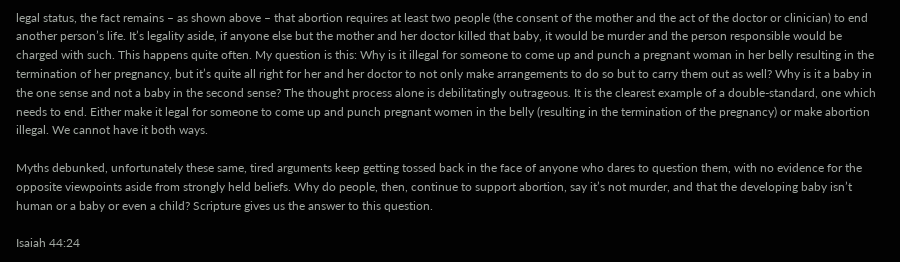legal status, the fact remains – as shown above – that abortion requires at least two people (the consent of the mother and the act of the doctor or clinician) to end another person’s life. It’s legality aside, if anyone else but the mother and her doctor killed that baby, it would be murder and the person responsible would be charged with such. This happens quite often. My question is this: Why is it illegal for someone to come up and punch a pregnant woman in her belly resulting in the termination of her pregnancy, but it’s quite all right for her and her doctor to not only make arrangements to do so but to carry them out as well? Why is it a baby in the one sense and not a baby in the second sense? The thought process alone is debilitatingly outrageous. It is the clearest example of a double-standard, one which needs to end. Either make it legal for someone to come up and punch pregnant women in the belly (resulting in the termination of the pregnancy) or make abortion illegal. We cannot have it both ways.

Myths debunked, unfortunately these same, tired arguments keep getting tossed back in the face of anyone who dares to question them, with no evidence for the opposite viewpoints aside from strongly held beliefs. Why do people, then, continue to support abortion, say it’s not murder, and that the developing baby isn’t human or a baby or even a child? Scripture gives us the answer to this question.

Isaiah 44:24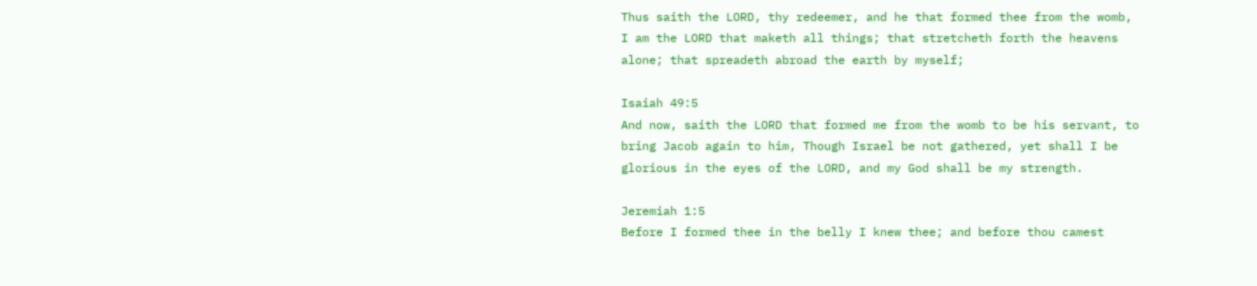Thus saith the LORD, thy redeemer, and he that formed thee from the womb, I am the LORD that maketh all things; that stretcheth forth the heavens alone; that spreadeth abroad the earth by myself;

Isaiah 49:5
And now, saith the LORD that formed me from the womb to be his servant, to bring Jacob again to him, Though Israel be not gathered, yet shall I be glorious in the eyes of the LORD, and my God shall be my strength.

Jeremiah 1:5
Before I formed thee in the belly I knew thee; and before thou camest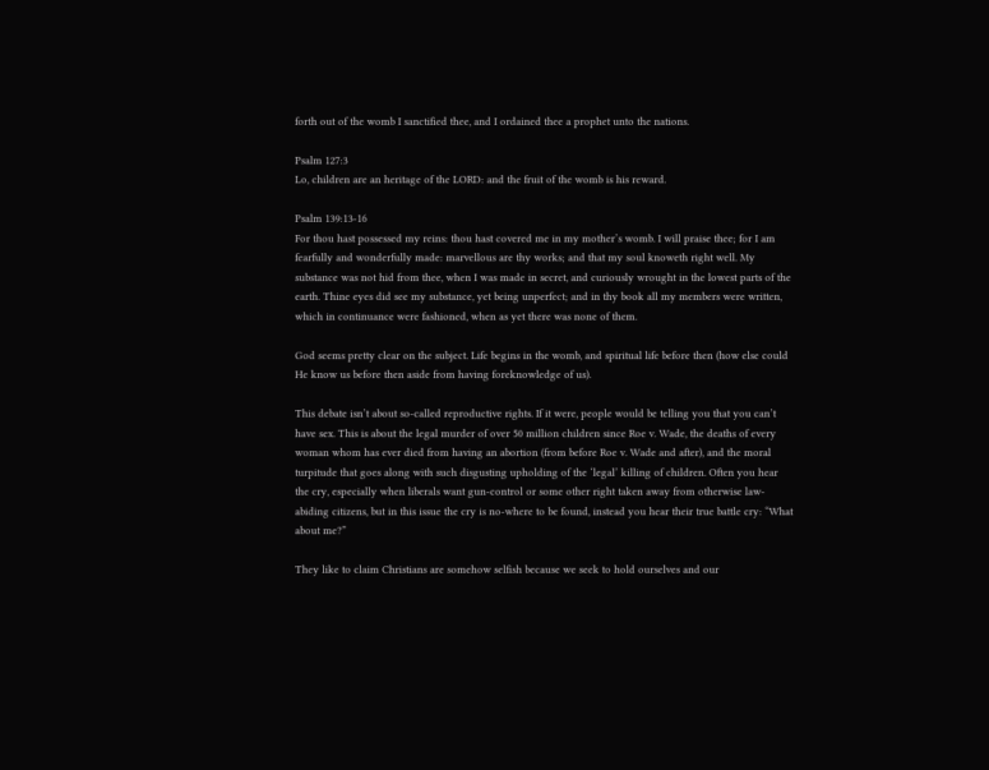forth out of the womb I sanctified thee, and I ordained thee a prophet unto the nations.

Psalm 127:3
Lo, children are an heritage of the LORD: and the fruit of the womb is his reward.

Psalm 139:13-16
For thou hast possessed my reins: thou hast covered me in my mother’s womb. I will praise thee; for I am fearfully and wonderfully made: marvellous are thy works; and that my soul knoweth right well. My substance was not hid from thee, when I was made in secret, and curiously wrought in the lowest parts of the earth. Thine eyes did see my substance, yet being unperfect; and in thy book all my members were written, which in continuance were fashioned, when as yet there was none of them.

God seems pretty clear on the subject. Life begins in the womb, and spiritual life before then (how else could He know us before then aside from having foreknowledge of us).

This debate isn’t about so-called reproductive rights. If it were, people would be telling you that you can’t have sex. This is about the legal murder of over 50 million children since Roe v. Wade, the deaths of every woman whom has ever died from having an abortion (from before Roe v. Wade and after), and the moral turpitude that goes along with such disgusting upholding of the ‘legal’ killing of children. Often you hear the cry, especially when liberals want gun-control or some other right taken away from otherwise law-abiding citizens, but in this issue the cry is no-where to be found, instead you hear their true battle cry: “What about me?”

They like to claim Christians are somehow selfish because we seek to hold ourselves and our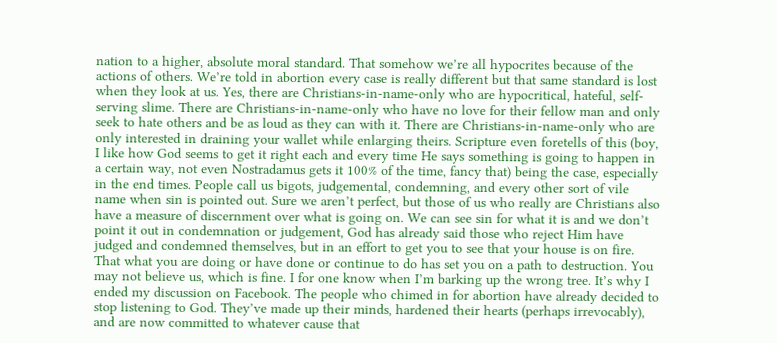nation to a higher, absolute moral standard. That somehow we’re all hypocrites because of the actions of others. We’re told in abortion every case is really different but that same standard is lost when they look at us. Yes, there are Christians-in-name-only who are hypocritical, hateful, self-serving slime. There are Christians-in-name-only who have no love for their fellow man and only seek to hate others and be as loud as they can with it. There are Christians-in-name-only who are only interested in draining your wallet while enlarging theirs. Scripture even foretells of this (boy, I like how God seems to get it right each and every time He says something is going to happen in a certain way, not even Nostradamus gets it 100% of the time, fancy that) being the case, especially in the end times. People call us bigots, judgemental, condemning, and every other sort of vile name when sin is pointed out. Sure we aren’t perfect, but those of us who really are Christians also have a measure of discernment over what is going on. We can see sin for what it is and we don’t point it out in condemnation or judgement, God has already said those who reject Him have judged and condemned themselves, but in an effort to get you to see that your house is on fire. That what you are doing or have done or continue to do has set you on a path to destruction. You may not believe us, which is fine. I for one know when I’m barking up the wrong tree. It’s why I ended my discussion on Facebook. The people who chimed in for abortion have already decided to stop listening to God. They’ve made up their minds, hardened their hearts (perhaps irrevocably), and are now committed to whatever cause that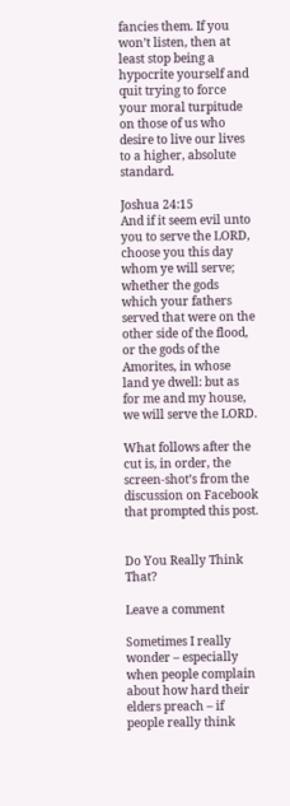fancies them. If you won’t listen, then at least stop being a hypocrite yourself and quit trying to force your moral turpitude on those of us who desire to live our lives to a higher, absolute standard.

Joshua 24:15
And if it seem evil unto you to serve the LORD, choose you this day whom ye will serve; whether the gods which your fathers served that were on the other side of the flood, or the gods of the Amorites, in whose land ye dwell: but as for me and my house, we will serve the LORD.

What follows after the cut is, in order, the screen-shot’s from the discussion on Facebook that prompted this post.


Do You Really Think That?

Leave a comment

Sometimes I really wonder – especially when people complain about how hard their elders preach – if people really think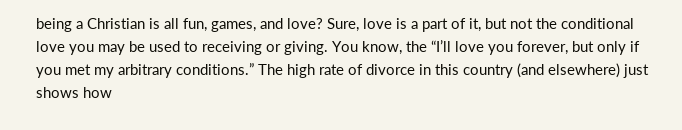being a Christian is all fun, games, and love? Sure, love is a part of it, but not the conditional love you may be used to receiving or giving. You know, the “I’ll love you forever, but only if you met my arbitrary conditions.” The high rate of divorce in this country (and elsewhere) just shows how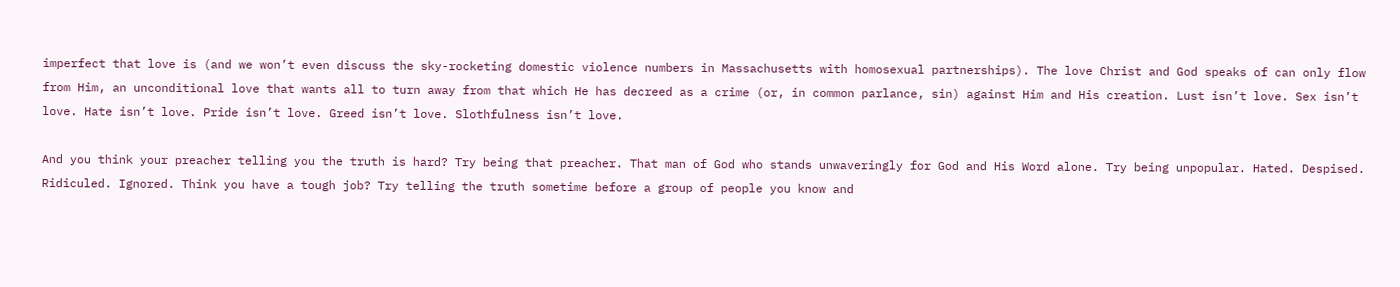imperfect that love is (and we won’t even discuss the sky-rocketing domestic violence numbers in Massachusetts with homosexual partnerships). The love Christ and God speaks of can only flow from Him, an unconditional love that wants all to turn away from that which He has decreed as a crime (or, in common parlance, sin) against Him and His creation. Lust isn’t love. Sex isn’t love. Hate isn’t love. Pride isn’t love. Greed isn’t love. Slothfulness isn’t love.

And you think your preacher telling you the truth is hard? Try being that preacher. That man of God who stands unwaveringly for God and His Word alone. Try being unpopular. Hated. Despised. Ridiculed. Ignored. Think you have a tough job? Try telling the truth sometime before a group of people you know and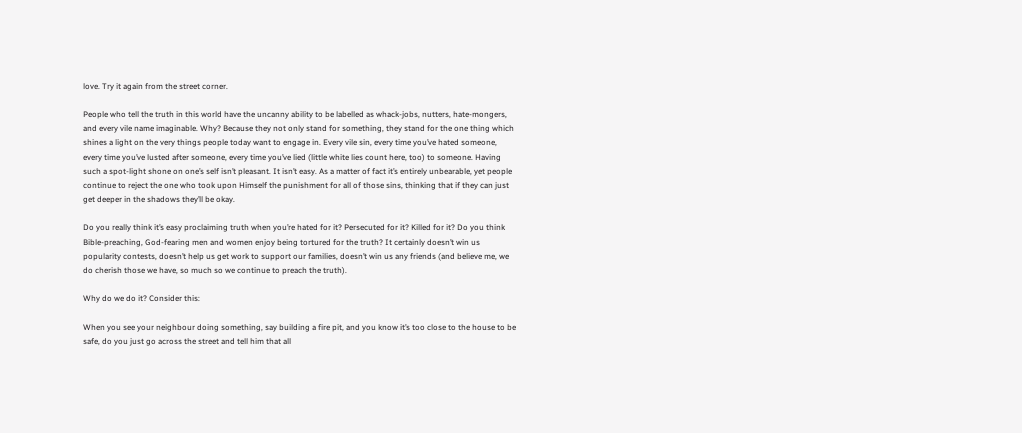love. Try it again from the street corner.

People who tell the truth in this world have the uncanny ability to be labelled as whack-jobs, nutters, hate-mongers, and every vile name imaginable. Why? Because they not only stand for something, they stand for the one thing which shines a light on the very things people today want to engage in. Every vile sin, every time you’ve hated someone, every time you’ve lusted after someone, every time you’ve lied (little white lies count here, too) to someone. Having such a spot-light shone on one’s self isn’t pleasant. It isn’t easy. As a matter of fact it’s entirely unbearable, yet people continue to reject the one who took upon Himself the punishment for all of those sins, thinking that if they can just get deeper in the shadows they’ll be okay.

Do you really think it’s easy proclaiming truth when you’re hated for it? Persecuted for it? Killed for it? Do you think Bible-preaching, God-fearing men and women enjoy being tortured for the truth? It certainly doesn’t win us popularity contests, doesn’t help us get work to support our families, doesn’t win us any friends (and believe me, we do cherish those we have, so much so we continue to preach the truth).

Why do we do it? Consider this:

When you see your neighbour doing something, say building a fire pit, and you know it’s too close to the house to be safe, do you just go across the street and tell him that all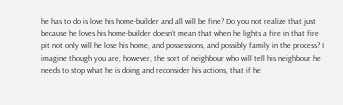he has to do is love his home-builder and all will be fine? Do you not realize that just because he loves his home-builder doesn’t mean that when he lights a fire in that fire pit not only will he lose his home, and possessions, and possibly family in the process? I imagine though you are, however, the sort of neighbour who will tell his neighbour he needs to stop what he is doing and reconsider his actions, that if he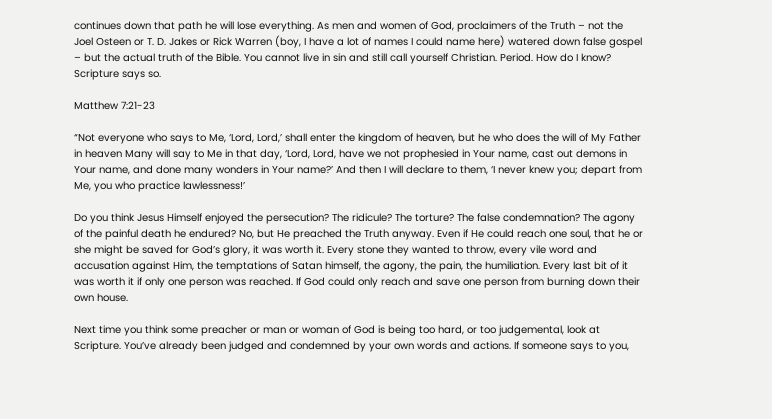continues down that path he will lose everything. As men and women of God, proclaimers of the Truth – not the Joel Osteen or T. D. Jakes or Rick Warren (boy, I have a lot of names I could name here) watered down false gospel – but the actual truth of the Bible. You cannot live in sin and still call yourself Christian. Period. How do I know? Scripture says so.

Matthew 7:21-23

“Not everyone who says to Me, ‘Lord, Lord,’ shall enter the kingdom of heaven, but he who does the will of My Father in heaven Many will say to Me in that day, ‘Lord, Lord, have we not prophesied in Your name, cast out demons in Your name, and done many wonders in Your name?’ And then I will declare to them, ‘I never knew you; depart from Me, you who practice lawlessness!’

Do you think Jesus Himself enjoyed the persecution? The ridicule? The torture? The false condemnation? The agony of the painful death he endured? No, but He preached the Truth anyway. Even if He could reach one soul, that he or she might be saved for God’s glory, it was worth it. Every stone they wanted to throw, every vile word and accusation against Him, the temptations of Satan himself, the agony, the pain, the humiliation. Every last bit of it was worth it if only one person was reached. If God could only reach and save one person from burning down their own house.

Next time you think some preacher or man or woman of God is being too hard, or too judgemental, look at Scripture. You’ve already been judged and condemned by your own words and actions. If someone says to you,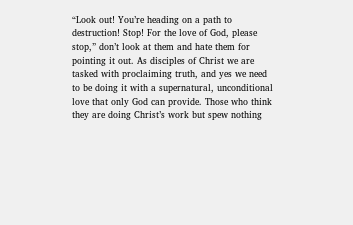“Look out! You’re heading on a path to destruction! Stop! For the love of God, please stop,” don’t look at them and hate them for pointing it out. As disciples of Christ we are tasked with proclaiming truth, and yes we need to be doing it with a supernatural, unconditional love that only God can provide. Those who think they are doing Christ’s work but spew nothing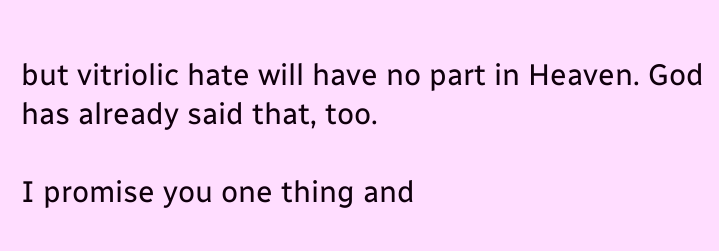but vitriolic hate will have no part in Heaven. God has already said that, too.

I promise you one thing and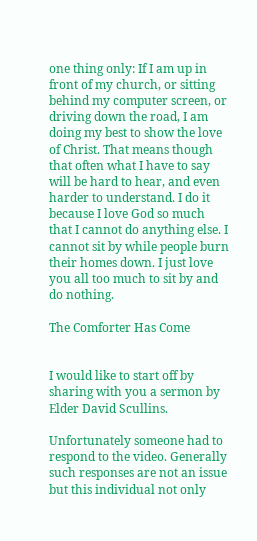one thing only: If I am up in front of my church, or sitting behind my computer screen, or driving down the road, I am doing my best to show the love of Christ. That means though that often what I have to say will be hard to hear, and even harder to understand. I do it because I love God so much that I cannot do anything else. I cannot sit by while people burn their homes down. I just love you all too much to sit by and do nothing.

The Comforter Has Come


I would like to start off by sharing with you a sermon by Elder David Scullins.

Unfortunately someone had to respond to the video. Generally such responses are not an issue but this individual not only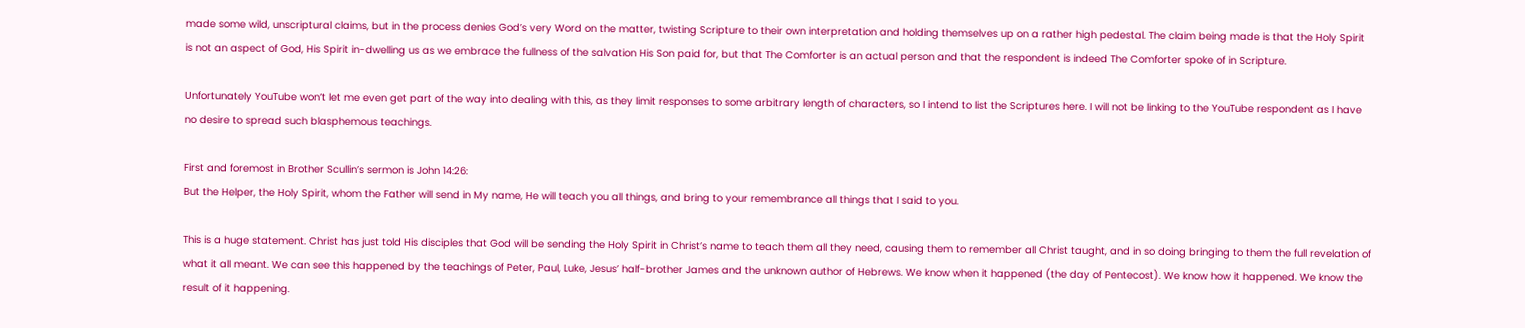made some wild, unscriptural claims, but in the process denies God’s very Word on the matter, twisting Scripture to their own interpretation and holding themselves up on a rather high pedestal. The claim being made is that the Holy Spirit is not an aspect of God, His Spirit in-dwelling us as we embrace the fullness of the salvation His Son paid for, but that The Comforter is an actual person and that the respondent is indeed The Comforter spoke of in Scripture.

Unfortunately YouTube won’t let me even get part of the way into dealing with this, as they limit responses to some arbitrary length of characters, so I intend to list the Scriptures here. I will not be linking to the YouTube respondent as I have no desire to spread such blasphemous teachings.

First and foremost in Brother Scullin’s sermon is John 14:26:
But the Helper, the Holy Spirit, whom the Father will send in My name, He will teach you all things, and bring to your remembrance all things that I said to you.

This is a huge statement. Christ has just told His disciples that God will be sending the Holy Spirit in Christ’s name to teach them all they need, causing them to remember all Christ taught, and in so doing bringing to them the full revelation of what it all meant. We can see this happened by the teachings of Peter, Paul, Luke, Jesus’ half-brother James and the unknown author of Hebrews. We know when it happened (the day of Pentecost). We know how it happened. We know the result of it happening.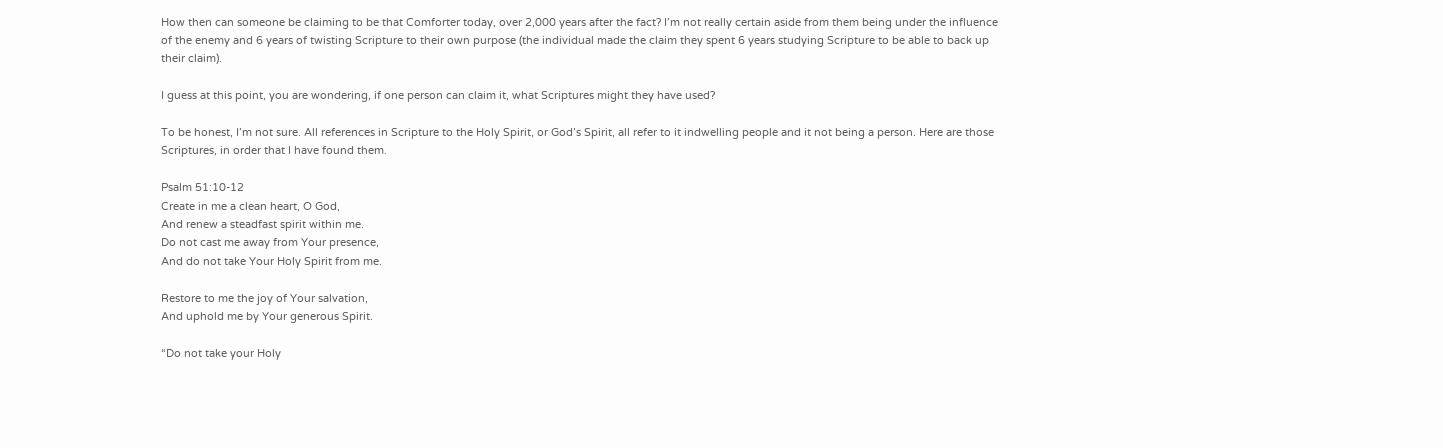How then can someone be claiming to be that Comforter today, over 2,000 years after the fact? I’m not really certain aside from them being under the influence of the enemy and 6 years of twisting Scripture to their own purpose (the individual made the claim they spent 6 years studying Scripture to be able to back up their claim).

I guess at this point, you are wondering, if one person can claim it, what Scriptures might they have used?

To be honest, I’m not sure. All references in Scripture to the Holy Spirit, or God’s Spirit, all refer to it indwelling people and it not being a person. Here are those Scriptures, in order that I have found them.

Psalm 51:10-12
Create in me a clean heart, O God,
And renew a steadfast spirit within me.
Do not cast me away from Your presence,
And do not take Your Holy Spirit from me.

Restore to me the joy of Your salvation,
And uphold me by Your generous Spirit.

“Do not take your Holy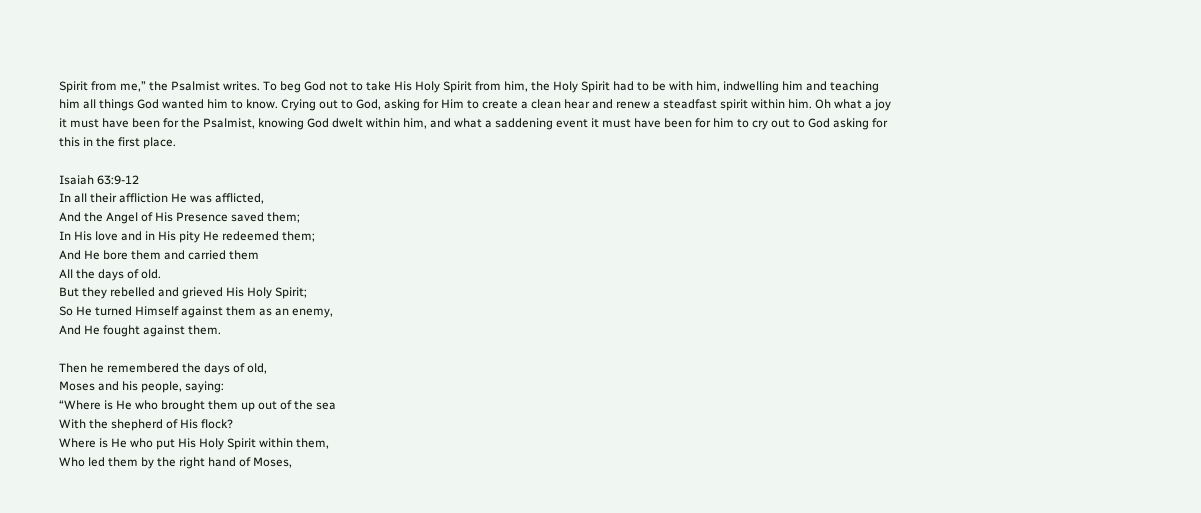Spirit from me,” the Psalmist writes. To beg God not to take His Holy Spirit from him, the Holy Spirit had to be with him, indwelling him and teaching him all things God wanted him to know. Crying out to God, asking for Him to create a clean hear and renew a steadfast spirit within him. Oh what a joy it must have been for the Psalmist, knowing God dwelt within him, and what a saddening event it must have been for him to cry out to God asking for this in the first place.

Isaiah 63:9-12
In all their affliction He was afflicted,
And the Angel of His Presence saved them;
In His love and in His pity He redeemed them;
And He bore them and carried them
All the days of old.
But they rebelled and grieved His Holy Spirit;
So He turned Himself against them as an enemy,
And He fought against them.

Then he remembered the days of old,
Moses and his people, saying:
“Where is He who brought them up out of the sea
With the shepherd of His flock?
Where is He who put His Holy Spirit within them,
Who led them by the right hand of Moses,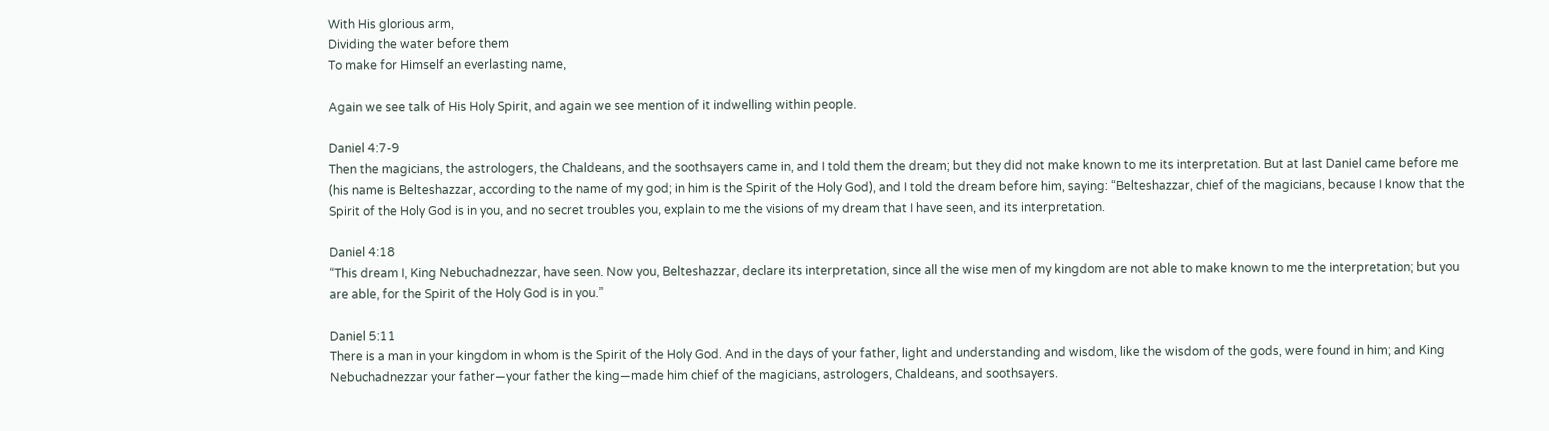With His glorious arm,
Dividing the water before them
To make for Himself an everlasting name,

Again we see talk of His Holy Spirit, and again we see mention of it indwelling within people.

Daniel 4:7-9
Then the magicians, the astrologers, the Chaldeans, and the soothsayers came in, and I told them the dream; but they did not make known to me its interpretation. But at last Daniel came before me (his name is Belteshazzar, according to the name of my god; in him is the Spirit of the Holy God), and I told the dream before him, saying: “Belteshazzar, chief of the magicians, because I know that the Spirit of the Holy God is in you, and no secret troubles you, explain to me the visions of my dream that I have seen, and its interpretation.

Daniel 4:18
“This dream I, King Nebuchadnezzar, have seen. Now you, Belteshazzar, declare its interpretation, since all the wise men of my kingdom are not able to make known to me the interpretation; but you are able, for the Spirit of the Holy God is in you.”

Daniel 5:11
There is a man in your kingdom in whom is the Spirit of the Holy God. And in the days of your father, light and understanding and wisdom, like the wisdom of the gods, were found in him; and King Nebuchadnezzar your father—your father the king—made him chief of the magicians, astrologers, Chaldeans, and soothsayers.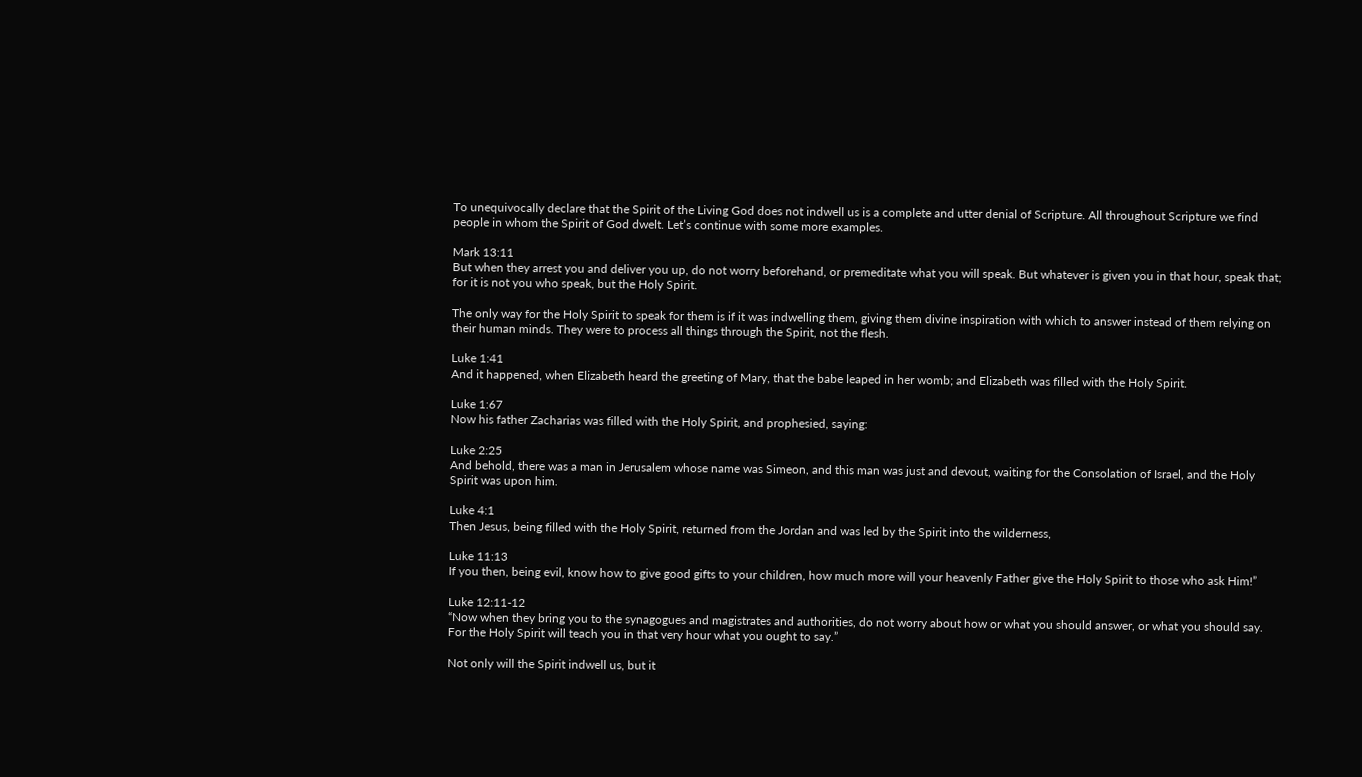To unequivocally declare that the Spirit of the Living God does not indwell us is a complete and utter denial of Scripture. All throughout Scripture we find people in whom the Spirit of God dwelt. Let’s continue with some more examples.

Mark 13:11
But when they arrest you and deliver you up, do not worry beforehand, or premeditate what you will speak. But whatever is given you in that hour, speak that; for it is not you who speak, but the Holy Spirit.

The only way for the Holy Spirit to speak for them is if it was indwelling them, giving them divine inspiration with which to answer instead of them relying on their human minds. They were to process all things through the Spirit, not the flesh.

Luke 1:41
And it happened, when Elizabeth heard the greeting of Mary, that the babe leaped in her womb; and Elizabeth was filled with the Holy Spirit.

Luke 1:67
Now his father Zacharias was filled with the Holy Spirit, and prophesied, saying:

Luke 2:25
And behold, there was a man in Jerusalem whose name was Simeon, and this man was just and devout, waiting for the Consolation of Israel, and the Holy Spirit was upon him.

Luke 4:1
Then Jesus, being filled with the Holy Spirit, returned from the Jordan and was led by the Spirit into the wilderness,

Luke 11:13
If you then, being evil, know how to give good gifts to your children, how much more will your heavenly Father give the Holy Spirit to those who ask Him!”

Luke 12:11-12
“Now when they bring you to the synagogues and magistrates and authorities, do not worry about how or what you should answer, or what you should say. For the Holy Spirit will teach you in that very hour what you ought to say.”

Not only will the Spirit indwell us, but it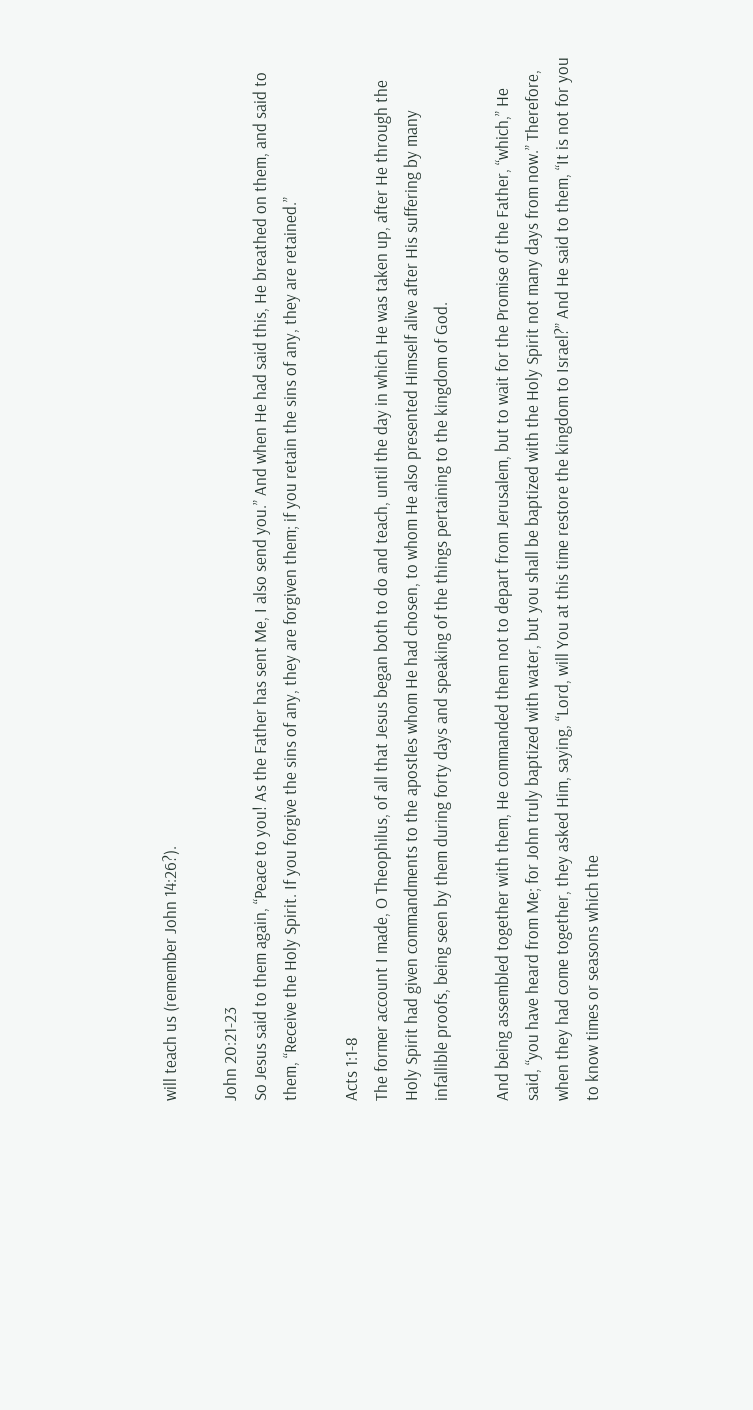will teach us (remember John 14:26?).

John 20:21-23
So Jesus said to them again, “Peace to you! As the Father has sent Me, I also send you.” And when He had said this, He breathed on them, and said to them, “Receive the Holy Spirit. If you forgive the sins of any, they are forgiven them; if you retain the sins of any, they are retained.”

Acts 1:1-8
The former account I made, O Theophilus, of all that Jesus began both to do and teach, until the day in which He was taken up, after He through the Holy Spirit had given commandments to the apostles whom He had chosen, to whom He also presented Himself alive after His suffering by many infallible proofs, being seen by them during forty days and speaking of the things pertaining to the kingdom of God.

And being assembled together with them, He commanded them not to depart from Jerusalem, but to wait for the Promise of the Father, “which,” He said, “you have heard from Me; for John truly baptized with water, but you shall be baptized with the Holy Spirit not many days from now.” Therefore, when they had come together, they asked Him, saying, “Lord, will You at this time restore the kingdom to Israel?” And He said to them, “It is not for you to know times or seasons which the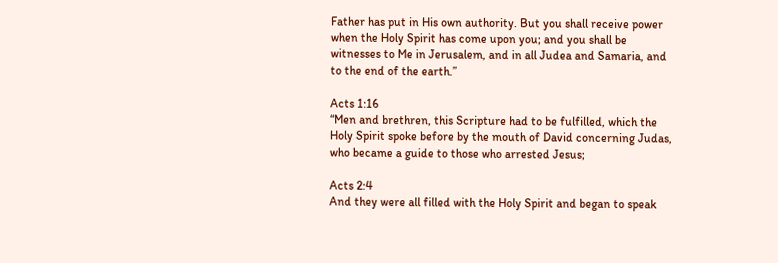Father has put in His own authority. But you shall receive power when the Holy Spirit has come upon you; and you shall be witnesses to Me in Jerusalem, and in all Judea and Samaria, and to the end of the earth.”

Acts 1:16
“Men and brethren, this Scripture had to be fulfilled, which the Holy Spirit spoke before by the mouth of David concerning Judas, who became a guide to those who arrested Jesus;

Acts 2:4
And they were all filled with the Holy Spirit and began to speak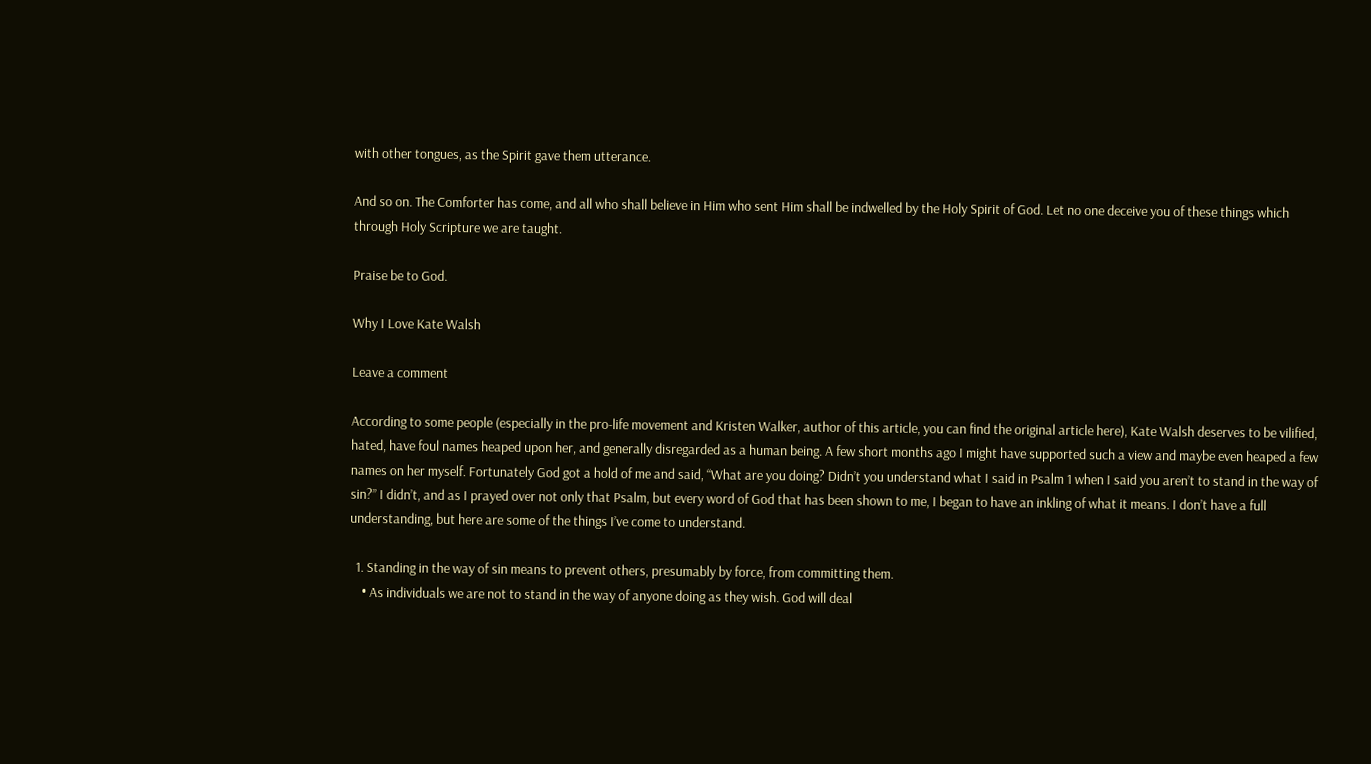with other tongues, as the Spirit gave them utterance.

And so on. The Comforter has come, and all who shall believe in Him who sent Him shall be indwelled by the Holy Spirit of God. Let no one deceive you of these things which through Holy Scripture we are taught.

Praise be to God.

Why I Love Kate Walsh

Leave a comment

According to some people (especially in the pro-life movement and Kristen Walker, author of this article, you can find the original article here), Kate Walsh deserves to be vilified, hated, have foul names heaped upon her, and generally disregarded as a human being. A few short months ago I might have supported such a view and maybe even heaped a few names on her myself. Fortunately God got a hold of me and said, “What are you doing? Didn’t you understand what I said in Psalm 1 when I said you aren’t to stand in the way of sin?” I didn’t, and as I prayed over not only that Psalm, but every word of God that has been shown to me, I began to have an inkling of what it means. I don’t have a full understanding, but here are some of the things I’ve come to understand.

  1. Standing in the way of sin means to prevent others, presumably by force, from committing them.
    • As individuals we are not to stand in the way of anyone doing as they wish. God will deal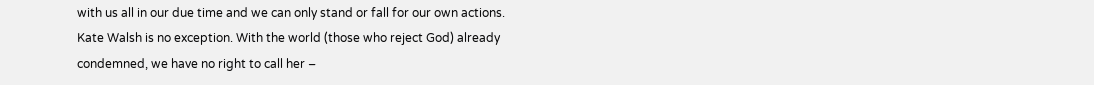with us all in our due time and we can only stand or fall for our own actions. Kate Walsh is no exception. With the world (those who reject God) already condemned, we have no right to call her –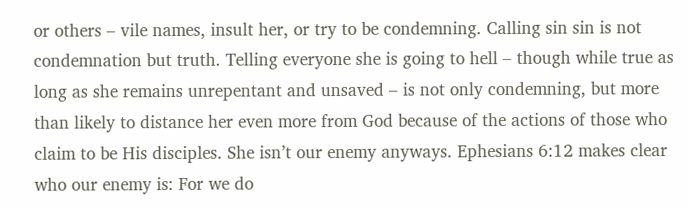or others – vile names, insult her, or try to be condemning. Calling sin sin is not condemnation but truth. Telling everyone she is going to hell – though while true as long as she remains unrepentant and unsaved – is not only condemning, but more than likely to distance her even more from God because of the actions of those who claim to be His disciples. She isn’t our enemy anyways. Ephesians 6:12 makes clear who our enemy is: For we do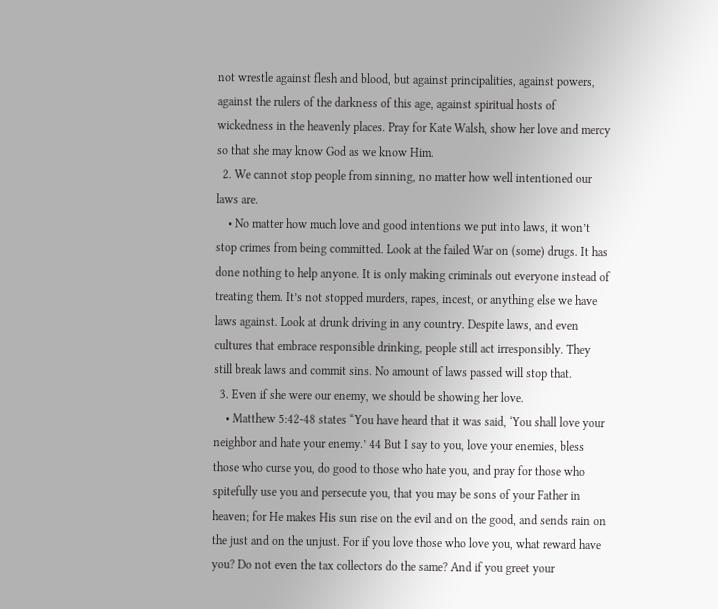not wrestle against flesh and blood, but against principalities, against powers, against the rulers of the darkness of this age, against spiritual hosts of wickedness in the heavenly places. Pray for Kate Walsh, show her love and mercy so that she may know God as we know Him.
  2. We cannot stop people from sinning, no matter how well intentioned our laws are.
    • No matter how much love and good intentions we put into laws, it won’t stop crimes from being committed. Look at the failed War on (some) drugs. It has done nothing to help anyone. It is only making criminals out everyone instead of treating them. It’s not stopped murders, rapes, incest, or anything else we have laws against. Look at drunk driving in any country. Despite laws, and even cultures that embrace responsible drinking, people still act irresponsibly. They still break laws and commit sins. No amount of laws passed will stop that.
  3. Even if she were our enemy, we should be showing her love.
    • Matthew 5:42-48 states “You have heard that it was said, ‘You shall love your neighbor and hate your enemy.’ 44 But I say to you, love your enemies, bless those who curse you, do good to those who hate you, and pray for those who spitefully use you and persecute you, that you may be sons of your Father in heaven; for He makes His sun rise on the evil and on the good, and sends rain on the just and on the unjust. For if you love those who love you, what reward have you? Do not even the tax collectors do the same? And if you greet your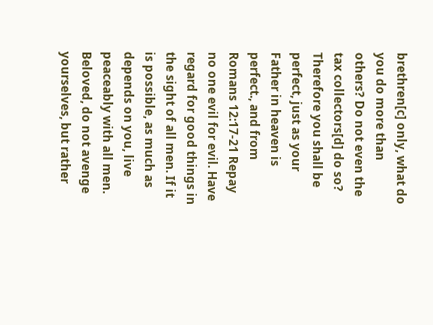brethren[c] only, what do you do more than others? Do not even the tax collectors[d] do so? Therefore you shall be perfect, just as your Father in heaven is perfect., and from Romans 12:17-21 Repay no one evil for evil. Have regard for good things in the sight of all men. If it is possible, as much as depends on you, live peaceably with all men. Beloved, do not avenge yourselves, but rather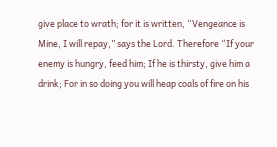give place to wrath; for it is written, “Vengeance is Mine, I will repay,” says the Lord. Therefore “If your enemy is hungry, feed him; If he is thirsty, give him a drink; For in so doing you will heap coals of fire on his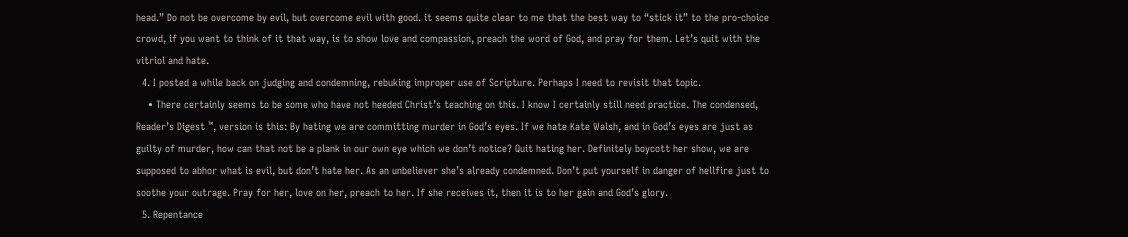head.” Do not be overcome by evil, but overcome evil with good. it seems quite clear to me that the best way to “stick it” to the pro-choice crowd, if you want to think of it that way, is to show love and compassion, preach the word of God, and pray for them. Let’s quit with the vitriol and hate.
  4. I posted a while back on judging and condemning, rebuking improper use of Scripture. Perhaps I need to revisit that topic.
    • There certainly seems to be some who have not heeded Christ’s teaching on this. I know I certainly still need practice. The condensed, Reader’s Digest ™, version is this: By hating we are committing murder in God’s eyes. If we hate Kate Walsh, and in God’s eyes are just as guilty of murder, how can that not be a plank in our own eye which we don’t notice? Quit hating her. Definitely boycott her show, we are supposed to abhor what is evil, but don’t hate her. As an unbeliever she’s already condemned. Don’t put yourself in danger of hellfire just to soothe your outrage. Pray for her, love on her, preach to her. If she receives it, then it is to her gain and God’s glory.
  5. Repentance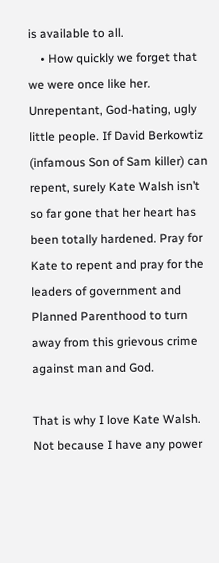is available to all.
    • How quickly we forget that we were once like her. Unrepentant, God-hating, ugly little people. If David Berkowtiz (infamous Son of Sam killer) can repent, surely Kate Walsh isn’t so far gone that her heart has been totally hardened. Pray for Kate to repent and pray for the leaders of government and Planned Parenthood to turn away from this grievous crime against man and God.

That is why I love Kate Walsh. Not because I have any power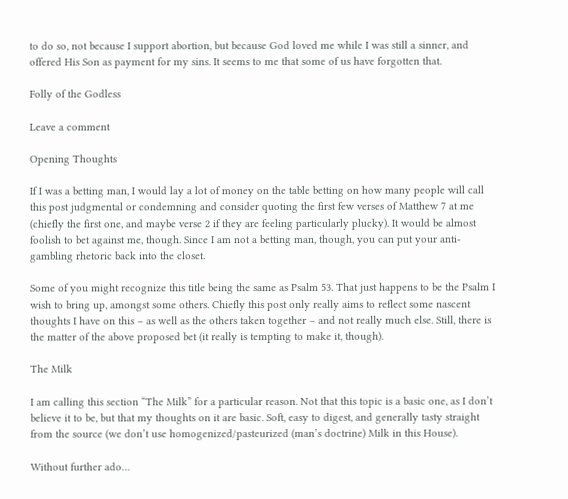to do so, not because I support abortion, but because God loved me while I was still a sinner, and offered His Son as payment for my sins. It seems to me that some of us have forgotten that.

Folly of the Godless

Leave a comment

Opening Thoughts

If I was a betting man, I would lay a lot of money on the table betting on how many people will call this post judgmental or condemning and consider quoting the first few verses of Matthew 7 at me (chiefly the first one, and maybe verse 2 if they are feeling particularly plucky). It would be almost foolish to bet against me, though. Since I am not a betting man, though, you can put your anti-gambling rhetoric back into the closet.

Some of you might recognize this title being the same as Psalm 53. That just happens to be the Psalm I wish to bring up, amongst some others. Chiefly this post only really aims to reflect some nascent thoughts I have on this – as well as the others taken together – and not really much else. Still, there is the matter of the above proposed bet (it really is tempting to make it, though).

The Milk

I am calling this section “The Milk” for a particular reason. Not that this topic is a basic one, as I don’t believe it to be, but that my thoughts on it are basic. Soft, easy to digest, and generally tasty straight from the source (we don’t use homogenized/pasteurized (man’s doctrine) Milk in this House).

Without further ado…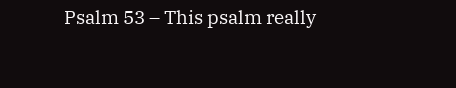Psalm 53 – This psalm really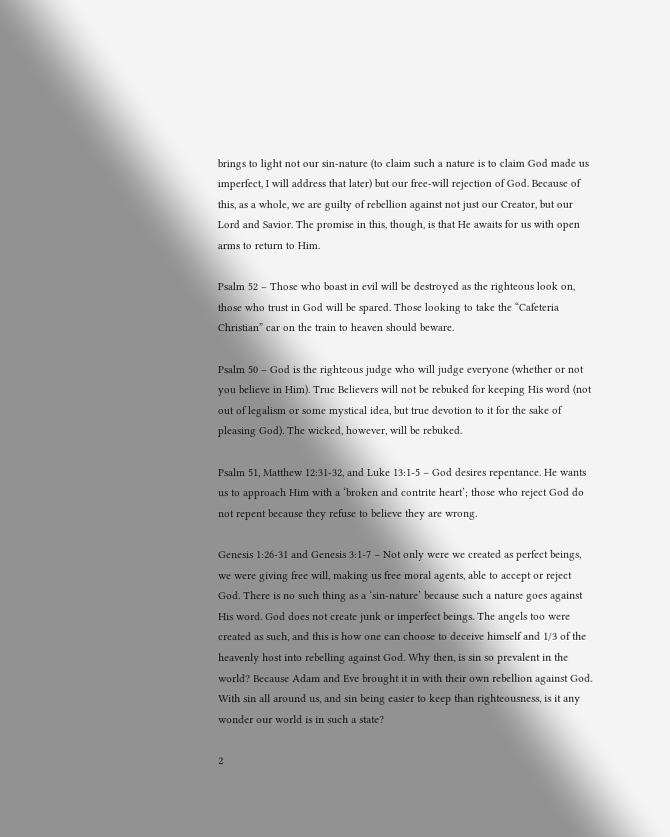brings to light not our sin-nature (to claim such a nature is to claim God made us imperfect, I will address that later) but our free-will rejection of God. Because of this, as a whole, we are guilty of rebellion against not just our Creator, but our Lord and Savior. The promise in this, though, is that He awaits for us with open arms to return to Him.

Psalm 52 – Those who boast in evil will be destroyed as the righteous look on, those who trust in God will be spared. Those looking to take the “Cafeteria Christian” car on the train to heaven should beware.

Psalm 50 – God is the righteous judge who will judge everyone (whether or not you believe in Him). True Believers will not be rebuked for keeping His word (not out of legalism or some mystical idea, but true devotion to it for the sake of pleasing God). The wicked, however, will be rebuked.

Psalm 51, Matthew 12:31-32, and Luke 13:1-5 – God desires repentance. He wants us to approach Him with a ‘broken and contrite heart’; those who reject God do not repent because they refuse to believe they are wrong.

Genesis 1:26-31 and Genesis 3:1-7 – Not only were we created as perfect beings, we were giving free will, making us free moral agents, able to accept or reject God. There is no such thing as a ‘sin-nature’ because such a nature goes against His word. God does not create junk or imperfect beings. The angels too were created as such, and this is how one can choose to deceive himself and 1/3 of the heavenly host into rebelling against God. Why then, is sin so prevalent in the world? Because Adam and Eve brought it in with their own rebellion against God. With sin all around us, and sin being easier to keep than righteousness, is it any wonder our world is in such a state?

2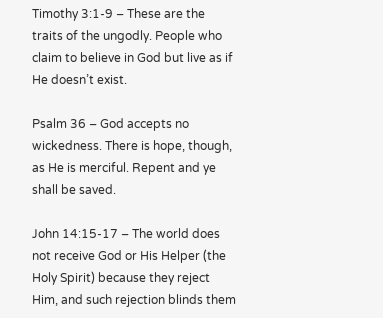Timothy 3:1-9 – These are the traits of the ungodly. People who claim to believe in God but live as if He doesn’t exist.

Psalm 36 – God accepts no wickedness. There is hope, though, as He is merciful. Repent and ye shall be saved.

John 14:15-17 – The world does not receive God or His Helper (the Holy Spirit) because they reject Him, and such rejection blinds them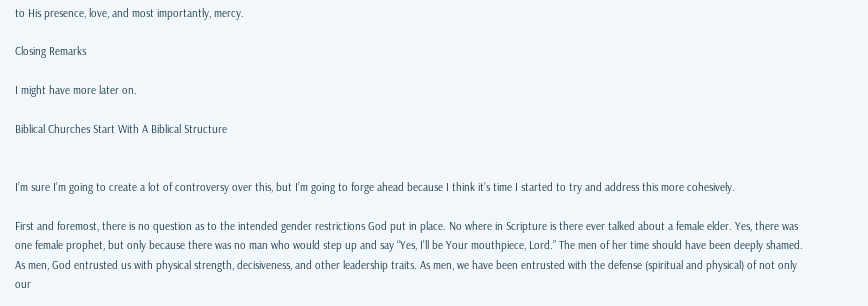to His presence, love, and most importantly, mercy.

Closing Remarks

I might have more later on.

Biblical Churches Start With A Biblical Structure


I’m sure I’m going to create a lot of controversy over this, but I’m going to forge ahead because I think it’s time I started to try and address this more cohesively.

First and foremost, there is no question as to the intended gender restrictions God put in place. No where in Scripture is there ever talked about a female elder. Yes, there was one female prophet, but only because there was no man who would step up and say “Yes, I’ll be Your mouthpiece, Lord.” The men of her time should have been deeply shamed. As men, God entrusted us with physical strength, decisiveness, and other leadership traits. As men, we have been entrusted with the defense (spiritual and physical) of not only our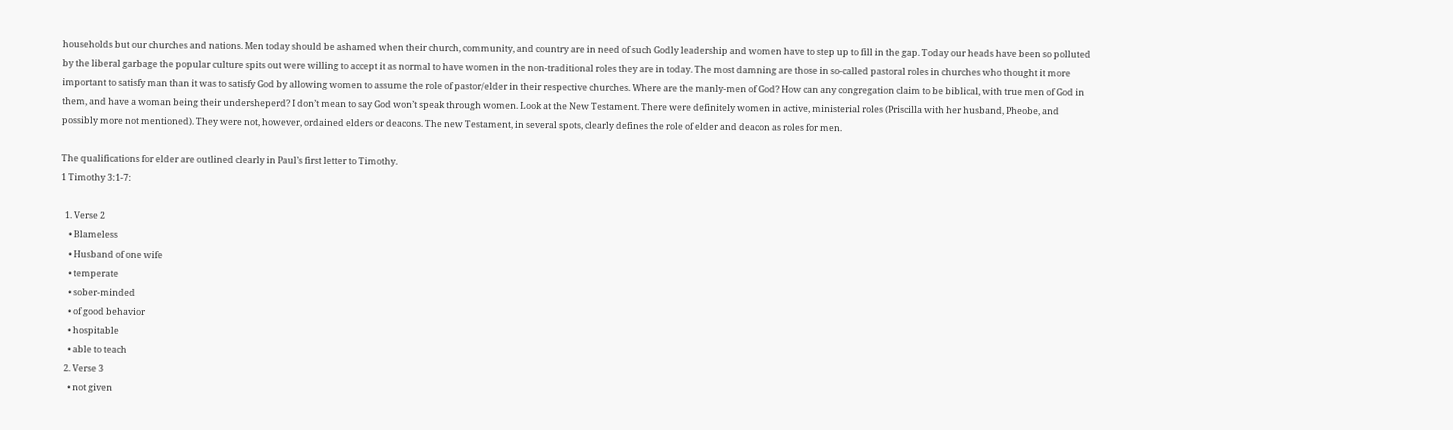households but our churches and nations. Men today should be ashamed when their church, community, and country are in need of such Godly leadership and women have to step up to fill in the gap. Today our heads have been so polluted by the liberal garbage the popular culture spits out were willing to accept it as normal to have women in the non-traditional roles they are in today. The most damning are those in so-called pastoral roles in churches who thought it more important to satisfy man than it was to satisfy God by allowing women to assume the role of pastor/elder in their respective churches. Where are the manly-men of God? How can any congregation claim to be biblical, with true men of God in them, and have a woman being their undersheperd? I don’t mean to say God won’t speak through women. Look at the New Testament. There were definitely women in active, ministerial roles (Priscilla with her husband, Pheobe, and possibly more not mentioned). They were not, however, ordained elders or deacons. The new Testament, in several spots, clearly defines the role of elder and deacon as roles for men.

The qualifications for elder are outlined clearly in Paul’s first letter to Timothy.
1 Timothy 3:1-7:

  1. Verse 2
    • Blameless
    • Husband of one wife
    • temperate
    • sober-minded
    • of good behavior
    • hospitable
    • able to teach
  2. Verse 3
    • not given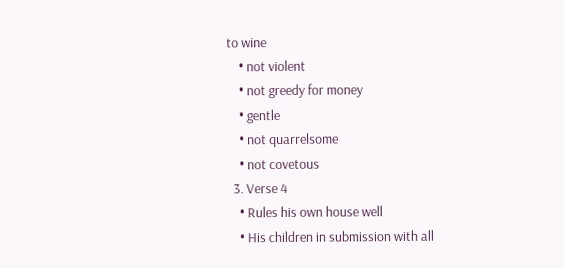to wine
    • not violent
    • not greedy for money
    • gentle
    • not quarrelsome
    • not covetous
  3. Verse 4
    • Rules his own house well
    • His children in submission with all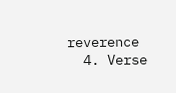reverence
  4. Verse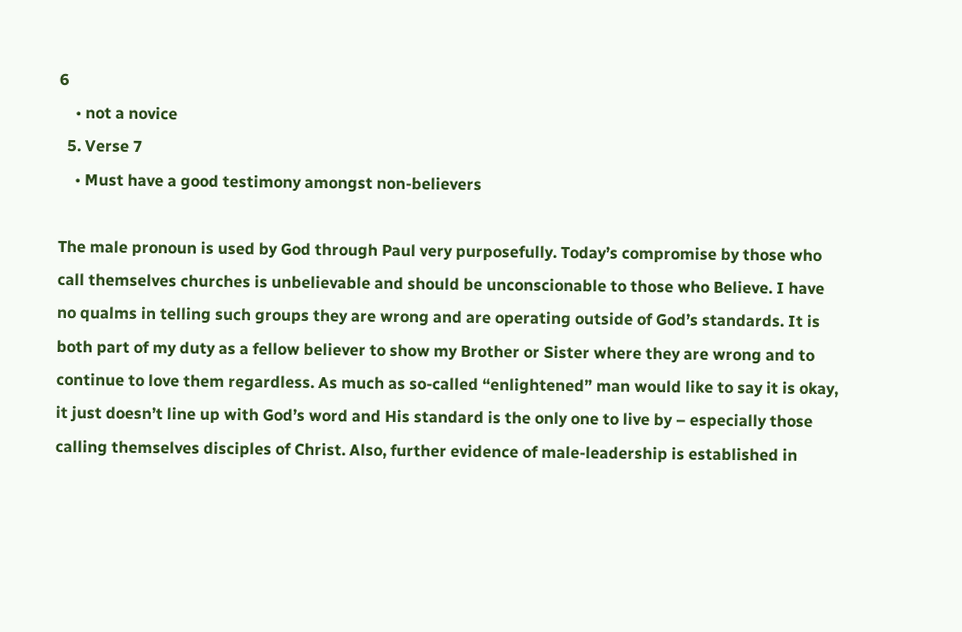6
    • not a novice
  5. Verse 7
    • Must have a good testimony amongst non-believers

The male pronoun is used by God through Paul very purposefully. Today’s compromise by those who call themselves churches is unbelievable and should be unconscionable to those who Believe. I have no qualms in telling such groups they are wrong and are operating outside of God’s standards. It is both part of my duty as a fellow believer to show my Brother or Sister where they are wrong and to continue to love them regardless. As much as so-called “enlightened” man would like to say it is okay, it just doesn’t line up with God’s word and His standard is the only one to live by – especially those calling themselves disciples of Christ. Also, further evidence of male-leadership is established in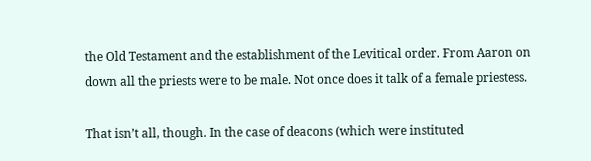the Old Testament and the establishment of the Levitical order. From Aaron on down all the priests were to be male. Not once does it talk of a female priestess.

That isn’t all, though. In the case of deacons (which were instituted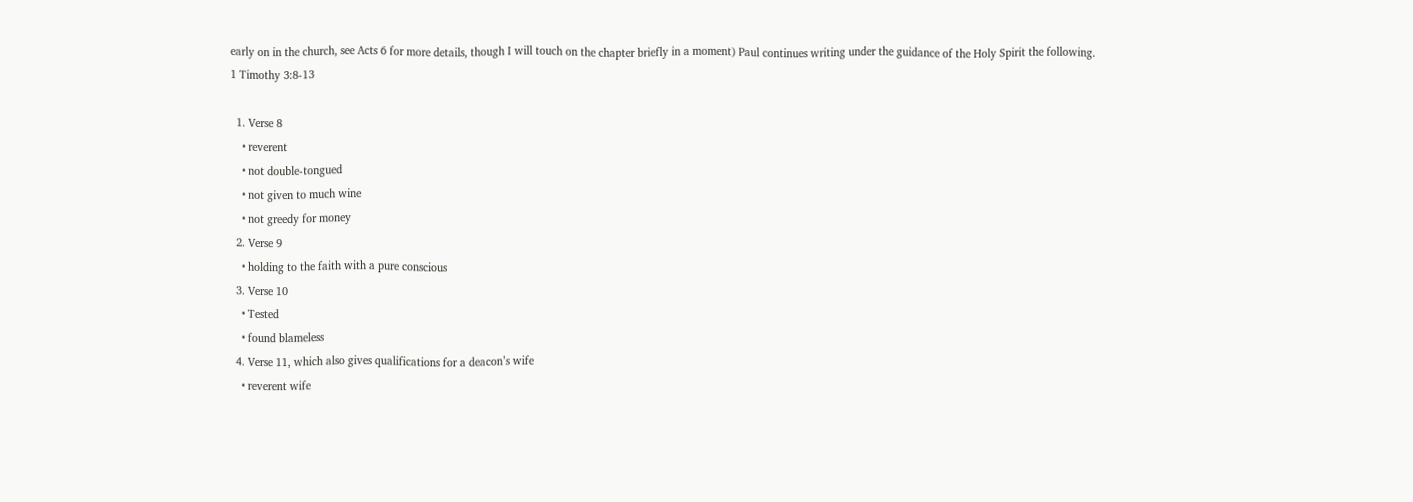early on in the church, see Acts 6 for more details, though I will touch on the chapter briefly in a moment) Paul continues writing under the guidance of the Holy Spirit the following.
1 Timothy 3:8-13

  1. Verse 8
    • reverent
    • not double-tongued
    • not given to much wine
    • not greedy for money
  2. Verse 9
    • holding to the faith with a pure conscious
  3. Verse 10
    • Tested
    • found blameless
  4. Verse 11, which also gives qualifications for a deacon’s wife
    • reverent wife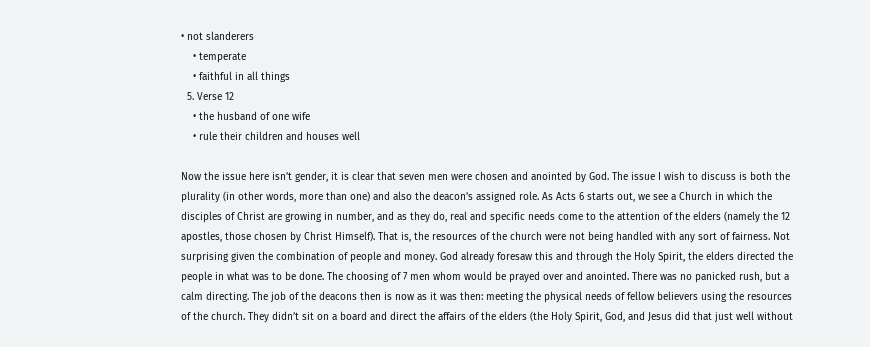• not slanderers
    • temperate
    • faithful in all things
  5. Verse 12
    • the husband of one wife
    • rule their children and houses well

Now the issue here isn’t gender, it is clear that seven men were chosen and anointed by God. The issue I wish to discuss is both the plurality (in other words, more than one) and also the deacon’s assigned role. As Acts 6 starts out, we see a Church in which the disciples of Christ are growing in number, and as they do, real and specific needs come to the attention of the elders (namely the 12 apostles, those chosen by Christ Himself). That is, the resources of the church were not being handled with any sort of fairness. Not surprising given the combination of people and money. God already foresaw this and through the Holy Spirit, the elders directed the people in what was to be done. The choosing of 7 men whom would be prayed over and anointed. There was no panicked rush, but a calm directing. The job of the deacons then is now as it was then: meeting the physical needs of fellow believers using the resources of the church. They didn’t sit on a board and direct the affairs of the elders (the Holy Spirit, God, and Jesus did that just well without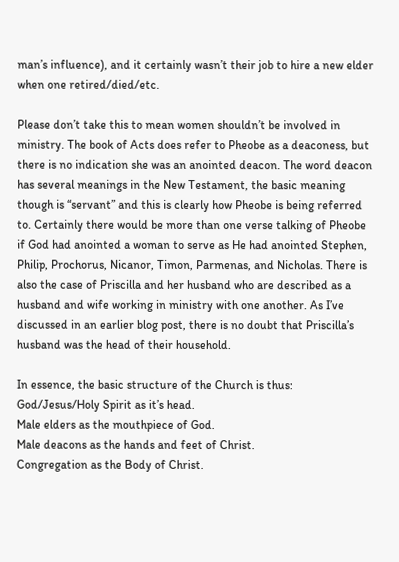man’s influence), and it certainly wasn’t their job to hire a new elder when one retired/died/etc.

Please don’t take this to mean women shouldn’t be involved in ministry. The book of Acts does refer to Pheobe as a deaconess, but there is no indication she was an anointed deacon. The word deacon has several meanings in the New Testament, the basic meaning though is “servant” and this is clearly how Pheobe is being referred to. Certainly there would be more than one verse talking of Pheobe if God had anointed a woman to serve as He had anointed Stephen, Philip, Prochorus, Nicanor, Timon, Parmenas, and Nicholas. There is also the case of Priscilla and her husband who are described as a husband and wife working in ministry with one another. As I’ve discussed in an earlier blog post, there is no doubt that Priscilla’s husband was the head of their household.

In essence, the basic structure of the Church is thus:
God/Jesus/Holy Spirit as it’s head.
Male elders as the mouthpiece of God.
Male deacons as the hands and feet of Christ.
Congregation as the Body of Christ.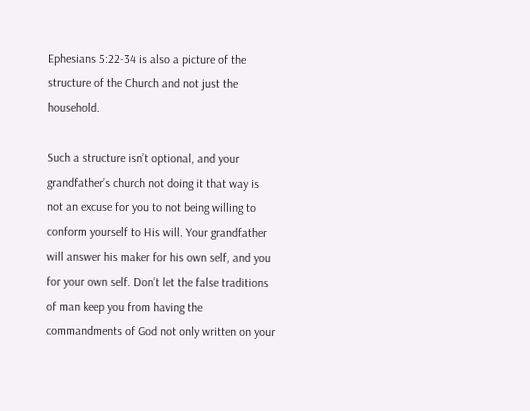Ephesians 5:22-34 is also a picture of the structure of the Church and not just the household.

Such a structure isn’t optional, and your grandfather’s church not doing it that way is not an excuse for you to not being willing to conform yourself to His will. Your grandfather will answer his maker for his own self, and you for your own self. Don’t let the false traditions of man keep you from having the commandments of God not only written on your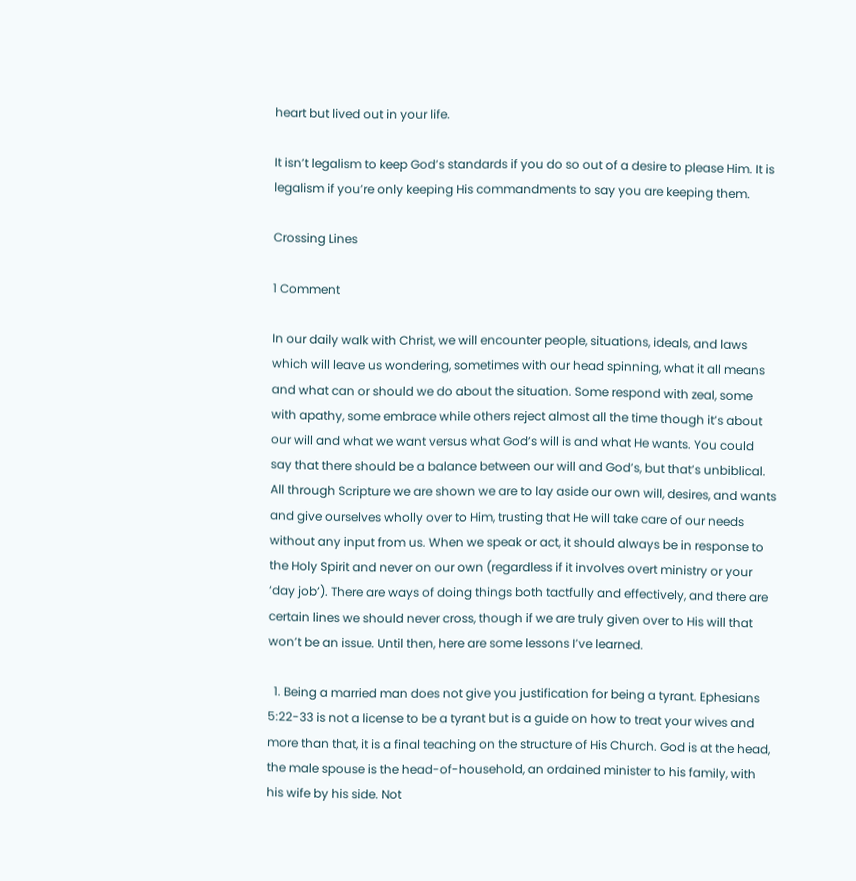heart but lived out in your life.

It isn’t legalism to keep God’s standards if you do so out of a desire to please Him. It is legalism if you’re only keeping His commandments to say you are keeping them.

Crossing Lines

1 Comment

In our daily walk with Christ, we will encounter people, situations, ideals, and laws which will leave us wondering, sometimes with our head spinning, what it all means and what can or should we do about the situation. Some respond with zeal, some with apathy, some embrace while others reject almost all the time though it’s about our will and what we want versus what God’s will is and what He wants. You could say that there should be a balance between our will and God’s, but that’s unbiblical. All through Scripture we are shown we are to lay aside our own will, desires, and wants and give ourselves wholly over to Him, trusting that He will take care of our needs without any input from us. When we speak or act, it should always be in response to the Holy Spirit and never on our own (regardless if it involves overt ministry or your ‘day job’). There are ways of doing things both tactfully and effectively, and there are certain lines we should never cross, though if we are truly given over to His will that won’t be an issue. Until then, here are some lessons I’ve learned.

  1. Being a married man does not give you justification for being a tyrant. Ephesians 5:22-33 is not a license to be a tyrant but is a guide on how to treat your wives and more than that, it is a final teaching on the structure of His Church. God is at the head, the male spouse is the head-of-household, an ordained minister to his family, with his wife by his side. Not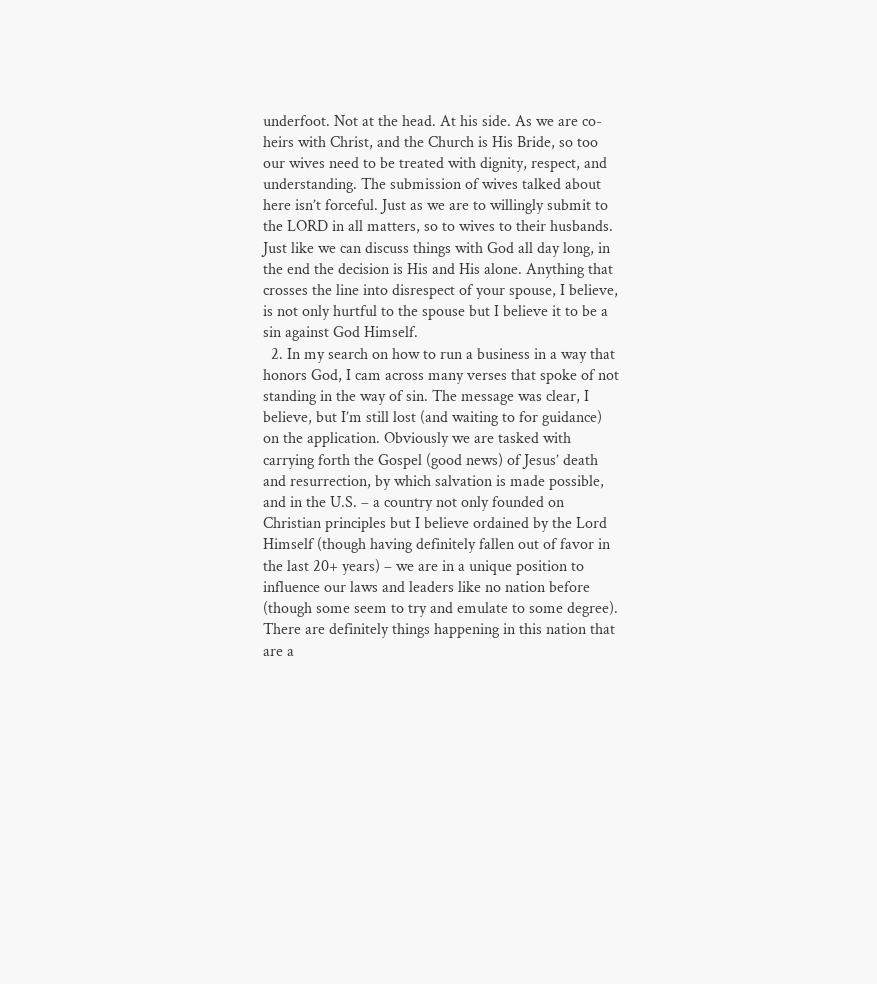underfoot. Not at the head. At his side. As we are co-heirs with Christ, and the Church is His Bride, so too our wives need to be treated with dignity, respect, and understanding. The submission of wives talked about here isn’t forceful. Just as we are to willingly submit to the LORD in all matters, so to wives to their husbands. Just like we can discuss things with God all day long, in the end the decision is His and His alone. Anything that crosses the line into disrespect of your spouse, I believe, is not only hurtful to the spouse but I believe it to be a sin against God Himself.
  2. In my search on how to run a business in a way that honors God, I cam across many verses that spoke of not standing in the way of sin. The message was clear, I believe, but I’m still lost (and waiting to for guidance) on the application. Obviously we are tasked with carrying forth the Gospel (good news) of Jesus’ death and resurrection, by which salvation is made possible, and in the U.S. – a country not only founded on Christian principles but I believe ordained by the Lord Himself (though having definitely fallen out of favor in the last 20+ years) – we are in a unique position to influence our laws and leaders like no nation before (though some seem to try and emulate to some degree). There are definitely things happening in this nation that are a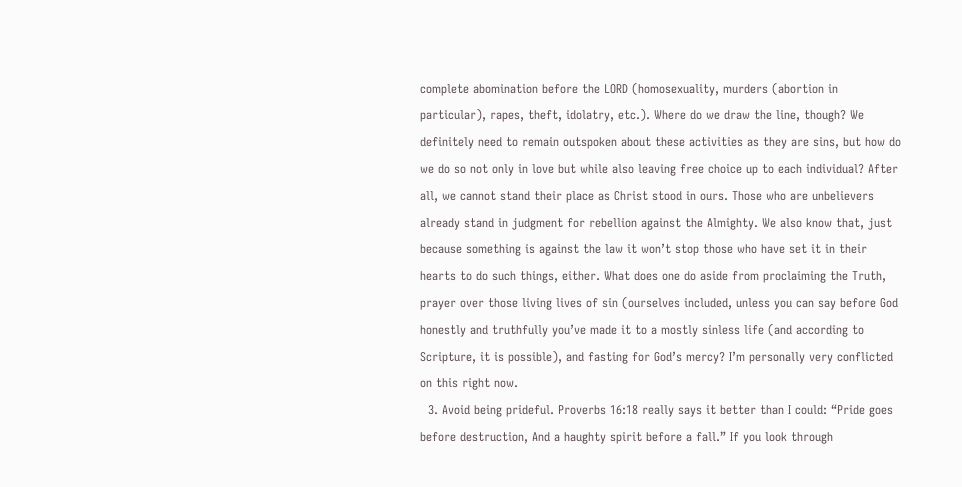complete abomination before the LORD (homosexuality, murders (abortion in particular), rapes, theft, idolatry, etc.). Where do we draw the line, though? We definitely need to remain outspoken about these activities as they are sins, but how do we do so not only in love but while also leaving free choice up to each individual? After all, we cannot stand their place as Christ stood in ours. Those who are unbelievers already stand in judgment for rebellion against the Almighty. We also know that, just because something is against the law it won’t stop those who have set it in their hearts to do such things, either. What does one do aside from proclaiming the Truth, prayer over those living lives of sin (ourselves included, unless you can say before God honestly and truthfully you’ve made it to a mostly sinless life (and according to Scripture, it is possible), and fasting for God’s mercy? I’m personally very conflicted on this right now.
  3. Avoid being prideful. Proverbs 16:18 really says it better than I could: “Pride goes before destruction, And a haughty spirit before a fall.” If you look through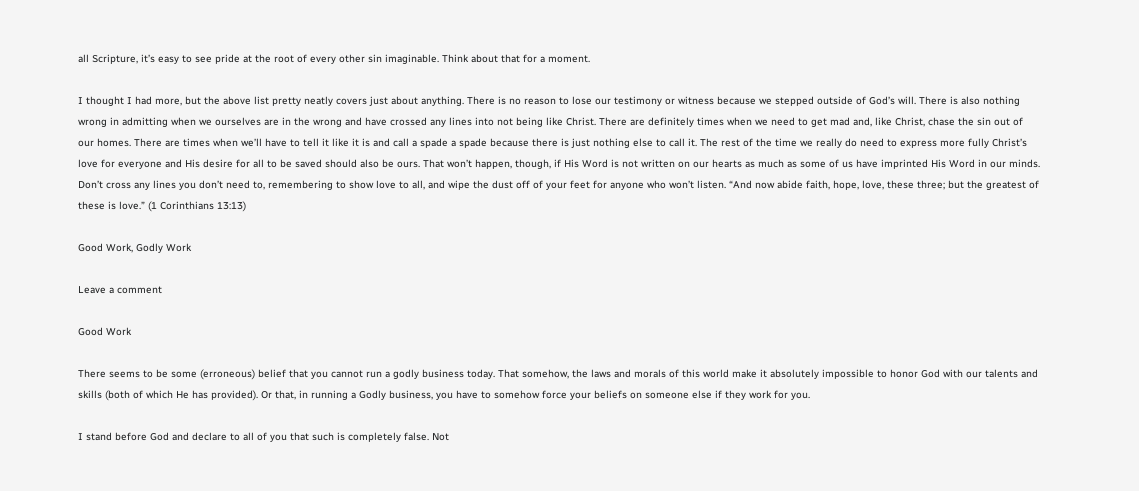all Scripture, it’s easy to see pride at the root of every other sin imaginable. Think about that for a moment.

I thought I had more, but the above list pretty neatly covers just about anything. There is no reason to lose our testimony or witness because we stepped outside of God’s will. There is also nothing wrong in admitting when we ourselves are in the wrong and have crossed any lines into not being like Christ. There are definitely times when we need to get mad and, like Christ, chase the sin out of our homes. There are times when we’ll have to tell it like it is and call a spade a spade because there is just nothing else to call it. The rest of the time we really do need to express more fully Christ’s love for everyone and His desire for all to be saved should also be ours. That won’t happen, though, if His Word is not written on our hearts as much as some of us have imprinted His Word in our minds. Don’t cross any lines you don’t need to, remembering to show love to all, and wipe the dust off of your feet for anyone who won’t listen. “And now abide faith, hope, love, these three; but the greatest of these is love.” (1 Corinthians 13:13)

Good Work, Godly Work

Leave a comment

Good Work

There seems to be some (erroneous) belief that you cannot run a godly business today. That somehow, the laws and morals of this world make it absolutely impossible to honor God with our talents and skills (both of which He has provided). Or that, in running a Godly business, you have to somehow force your beliefs on someone else if they work for you.

I stand before God and declare to all of you that such is completely false. Not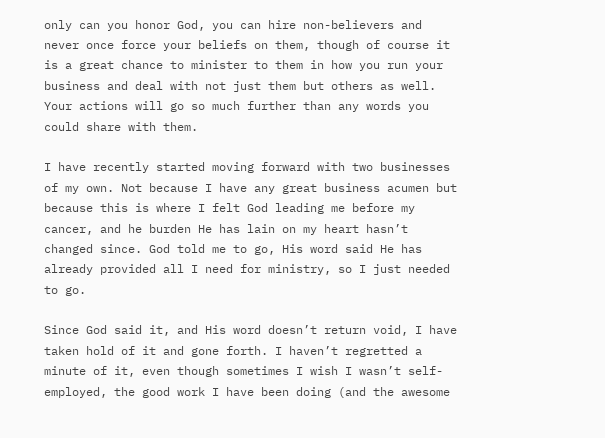only can you honor God, you can hire non-believers and never once force your beliefs on them, though of course it is a great chance to minister to them in how you run your business and deal with not just them but others as well. Your actions will go so much further than any words you could share with them.

I have recently started moving forward with two businesses of my own. Not because I have any great business acumen but because this is where I felt God leading me before my cancer, and he burden He has lain on my heart hasn’t changed since. God told me to go, His word said He has already provided all I need for ministry, so I just needed to go.

Since God said it, and His word doesn’t return void, I have taken hold of it and gone forth. I haven’t regretted a minute of it, even though sometimes I wish I wasn’t self-employed, the good work I have been doing (and the awesome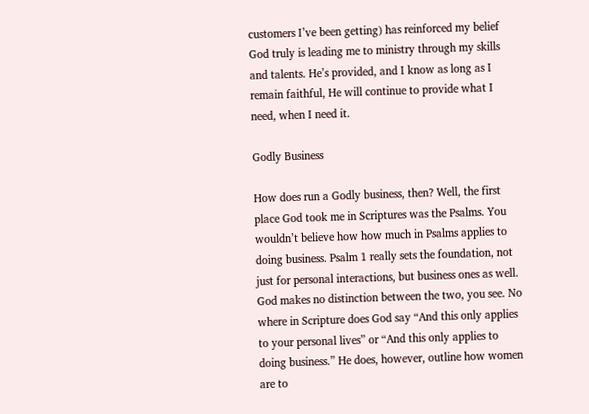customers I’ve been getting) has reinforced my belief God truly is leading me to ministry through my skills and talents. He’s provided, and I know as long as I remain faithful, He will continue to provide what I need, when I need it.

Godly Business

How does run a Godly business, then? Well, the first place God took me in Scriptures was the Psalms. You wouldn’t believe how how much in Psalms applies to doing business. Psalm 1 really sets the foundation, not just for personal interactions, but business ones as well. God makes no distinction between the two, you see. No where in Scripture does God say “And this only applies to your personal lives” or “And this only applies to doing business.” He does, however, outline how women are to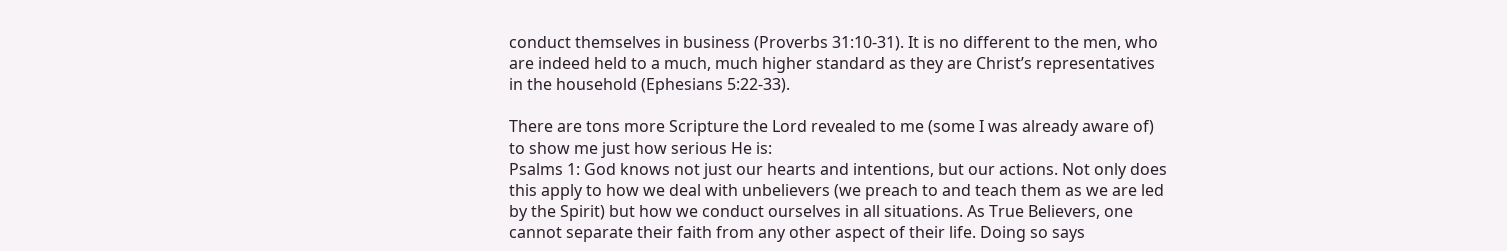conduct themselves in business (Proverbs 31:10-31). It is no different to the men, who are indeed held to a much, much higher standard as they are Christ’s representatives in the household (Ephesians 5:22-33).

There are tons more Scripture the Lord revealed to me (some I was already aware of) to show me just how serious He is:
Psalms 1: God knows not just our hearts and intentions, but our actions. Not only does this apply to how we deal with unbelievers (we preach to and teach them as we are led by the Spirit) but how we conduct ourselves in all situations. As True Believers, one cannot separate their faith from any other aspect of their life. Doing so says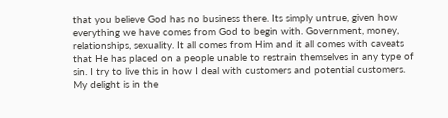that you believe God has no business there. Its simply untrue, given how everything we have comes from God to begin with. Government, money, relationships, sexuality. It all comes from Him and it all comes with caveats that He has placed on a people unable to restrain themselves in any type of sin. I try to live this in how I deal with customers and potential customers. My delight is in the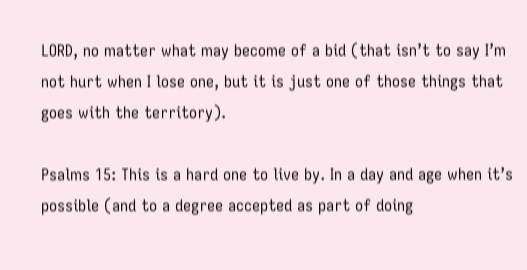LORD, no matter what may become of a bid (that isn’t to say I’m not hurt when I lose one, but it is just one of those things that goes with the territory).

Psalms 15: This is a hard one to live by. In a day and age when it’s possible (and to a degree accepted as part of doing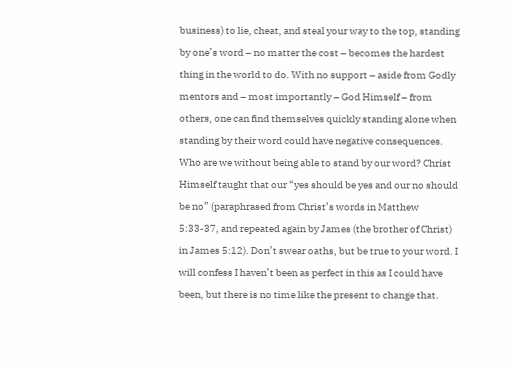business) to lie, cheat, and steal your way to the top, standing by one’s word – no matter the cost – becomes the hardest thing in the world to do. With no support – aside from Godly mentors and – most importantly – God Himself – from others, one can find themselves quickly standing alone when standing by their word could have negative consequences. Who are we without being able to stand by our word? Christ Himself taught that our “yes should be yes and our no should be no” (paraphrased from Christ’s words in Matthew 5:33-37, and repeated again by James (the brother of Christ) in James 5:12). Don’t swear oaths, but be true to your word. I will confess I haven’t been as perfect in this as I could have been, but there is no time like the present to change that.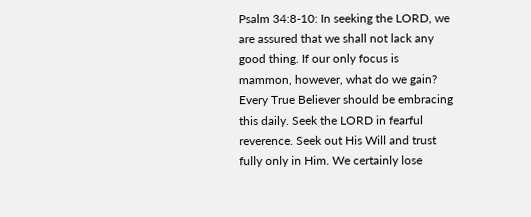Psalm 34:8-10: In seeking the LORD, we are assured that we shall not lack any good thing. If our only focus is mammon, however, what do we gain? Every True Believer should be embracing this daily. Seek the LORD in fearful reverence. Seek out His Will and trust fully only in Him. We certainly lose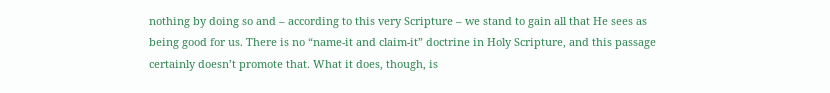nothing by doing so and – according to this very Scripture – we stand to gain all that He sees as being good for us. There is no “name-it and claim-it” doctrine in Holy Scripture, and this passage certainly doesn’t promote that. What it does, though, is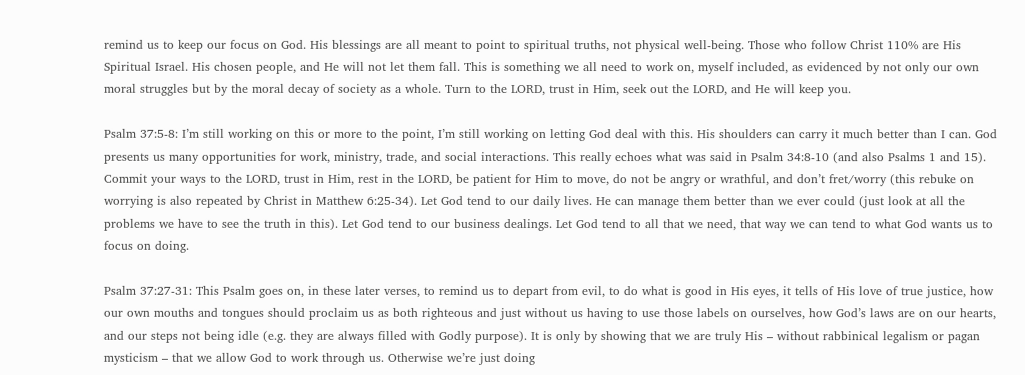remind us to keep our focus on God. His blessings are all meant to point to spiritual truths, not physical well-being. Those who follow Christ 110% are His Spiritual Israel. His chosen people, and He will not let them fall. This is something we all need to work on, myself included, as evidenced by not only our own moral struggles but by the moral decay of society as a whole. Turn to the LORD, trust in Him, seek out the LORD, and He will keep you.

Psalm 37:5-8: I’m still working on this or more to the point, I’m still working on letting God deal with this. His shoulders can carry it much better than I can. God presents us many opportunities for work, ministry, trade, and social interactions. This really echoes what was said in Psalm 34:8-10 (and also Psalms 1 and 15). Commit your ways to the LORD, trust in Him, rest in the LORD, be patient for Him to move, do not be angry or wrathful, and don’t fret/worry (this rebuke on worrying is also repeated by Christ in Matthew 6:25-34). Let God tend to our daily lives. He can manage them better than we ever could (just look at all the problems we have to see the truth in this). Let God tend to our business dealings. Let God tend to all that we need, that way we can tend to what God wants us to focus on doing.

Psalm 37:27-31: This Psalm goes on, in these later verses, to remind us to depart from evil, to do what is good in His eyes, it tells of His love of true justice, how our own mouths and tongues should proclaim us as both righteous and just without us having to use those labels on ourselves, how God’s laws are on our hearts, and our steps not being idle (e.g. they are always filled with Godly purpose). It is only by showing that we are truly His – without rabbinical legalism or pagan mysticism – that we allow God to work through us. Otherwise we’re just doing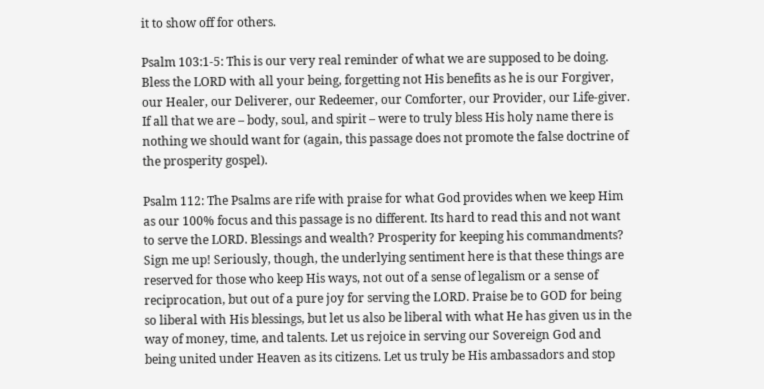it to show off for others.

Psalm 103:1-5: This is our very real reminder of what we are supposed to be doing. Bless the LORD with all your being, forgetting not His benefits as he is our Forgiver, our Healer, our Deliverer, our Redeemer, our Comforter, our Provider, our Life-giver. If all that we are – body, soul, and spirit – were to truly bless His holy name there is nothing we should want for (again, this passage does not promote the false doctrine of the prosperity gospel).

Psalm 112: The Psalms are rife with praise for what God provides when we keep Him as our 100% focus and this passage is no different. Its hard to read this and not want to serve the LORD. Blessings and wealth? Prosperity for keeping his commandments? Sign me up! Seriously, though, the underlying sentiment here is that these things are reserved for those who keep His ways, not out of a sense of legalism or a sense of reciprocation, but out of a pure joy for serving the LORD. Praise be to GOD for being so liberal with His blessings, but let us also be liberal with what He has given us in the way of money, time, and talents. Let us rejoice in serving our Sovereign God and being united under Heaven as its citizens. Let us truly be His ambassadors and stop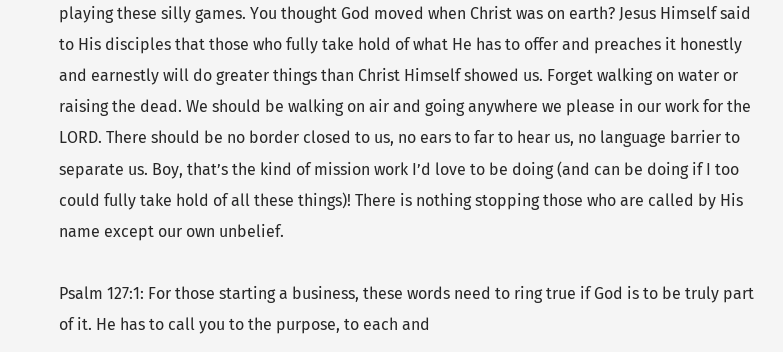playing these silly games. You thought God moved when Christ was on earth? Jesus Himself said to His disciples that those who fully take hold of what He has to offer and preaches it honestly and earnestly will do greater things than Christ Himself showed us. Forget walking on water or raising the dead. We should be walking on air and going anywhere we please in our work for the LORD. There should be no border closed to us, no ears to far to hear us, no language barrier to separate us. Boy, that’s the kind of mission work I’d love to be doing (and can be doing if I too could fully take hold of all these things)! There is nothing stopping those who are called by His name except our own unbelief.

Psalm 127:1: For those starting a business, these words need to ring true if God is to be truly part of it. He has to call you to the purpose, to each and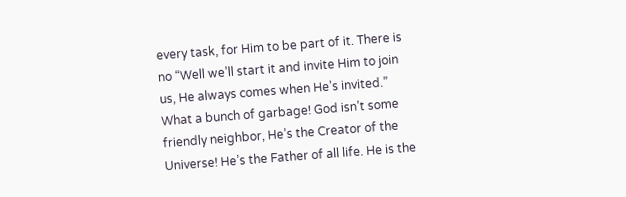every task, for Him to be part of it. There is no “Well we’ll start it and invite Him to join us, He always comes when He’s invited.” What a bunch of garbage! God isn’t some friendly neighbor, He’s the Creator of the Universe! He’s the Father of all life. He is the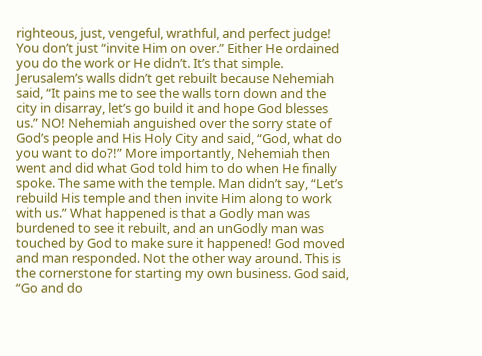righteous, just, vengeful, wrathful, and perfect judge! You don’t just “invite Him on over.” Either He ordained you do the work or He didn’t. It’s that simple. Jerusalem’s walls didn’t get rebuilt because Nehemiah said, “It pains me to see the walls torn down and the city in disarray, let’s go build it and hope God blesses us.” NO! Nehemiah anguished over the sorry state of God’s people and His Holy City and said, “God, what do you want to do?!” More importantly, Nehemiah then went and did what God told him to do when He finally spoke. The same with the temple. Man didn’t say, “Let’s rebuild His temple and then invite Him along to work with us.” What happened is that a Godly man was burdened to see it rebuilt, and an unGodly man was touched by God to make sure it happened! God moved and man responded. Not the other way around. This is the cornerstone for starting my own business. God said, “Go and do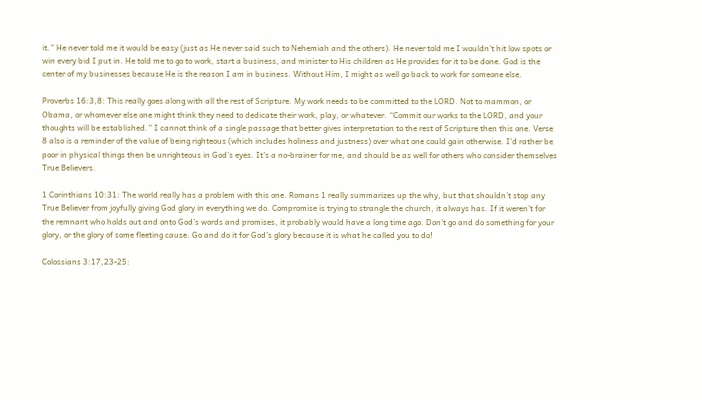it.” He never told me it would be easy (just as He never said such to Nehemiah and the others). He never told me I wouldn’t hit low spots or win every bid I put in. He told me to go to work, start a business, and minister to His children as He provides for it to be done. God is the center of my businesses because He is the reason I am in business. Without Him, I might as well go back to work for someone else.

Proverbs 16:3,8: This really goes along with all the rest of Scripture. My work needs to be committed to the LORD. Not to mammon, or Obama, or whomever else one might think they need to dedicate their work, play, or whatever. “Commit our works to the LORD, and your thoughts will be established.” I cannot think of a single passage that better gives interpretation to the rest of Scripture then this one. Verse 8 also is a reminder of the value of being righteous (which includes holiness and justness) over what one could gain otherwise. I’d rather be poor in physical things then be unrighteous in God’s eyes. It’s a no-brainer for me, and should be as well for others who consider themselves True Believers.

1 Corinthians 10:31: The world really has a problem with this one. Romans 1 really summarizes up the why, but that shouldn’t stop any True Believer from joyfully giving God glory in everything we do. Compromise is trying to strangle the church, it always has. If it weren’t for the remnant who holds out and onto God’s words and promises, it probably would have a long time ago. Don’t go and do something for your glory, or the glory of some fleeting cause. Go and do it for God’s glory because it is what he called you to do!

Colossians 3:17,23-25: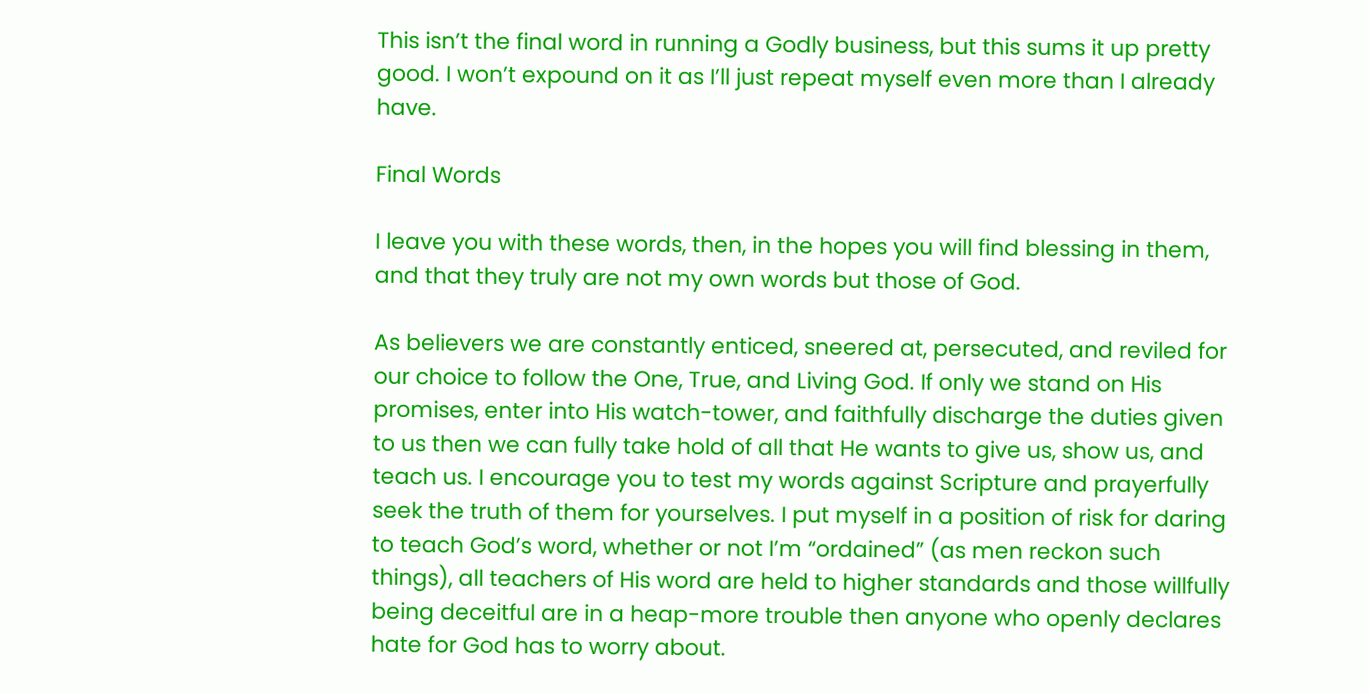This isn’t the final word in running a Godly business, but this sums it up pretty good. I won’t expound on it as I’ll just repeat myself even more than I already have.

Final Words

I leave you with these words, then, in the hopes you will find blessing in them, and that they truly are not my own words but those of God.

As believers we are constantly enticed, sneered at, persecuted, and reviled for our choice to follow the One, True, and Living God. If only we stand on His promises, enter into His watch-tower, and faithfully discharge the duties given to us then we can fully take hold of all that He wants to give us, show us, and teach us. I encourage you to test my words against Scripture and prayerfully seek the truth of them for yourselves. I put myself in a position of risk for daring to teach God’s word, whether or not I’m “ordained” (as men reckon such things), all teachers of His word are held to higher standards and those willfully being deceitful are in a heap-more trouble then anyone who openly declares hate for God has to worry about.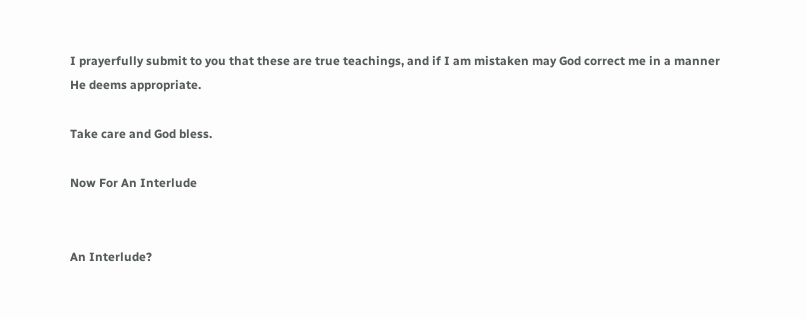I prayerfully submit to you that these are true teachings, and if I am mistaken may God correct me in a manner He deems appropriate.

Take care and God bless.

Now For An Interlude


An Interlude?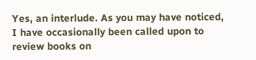Yes, an interlude. As you may have noticed, I have occasionally been called upon to review books on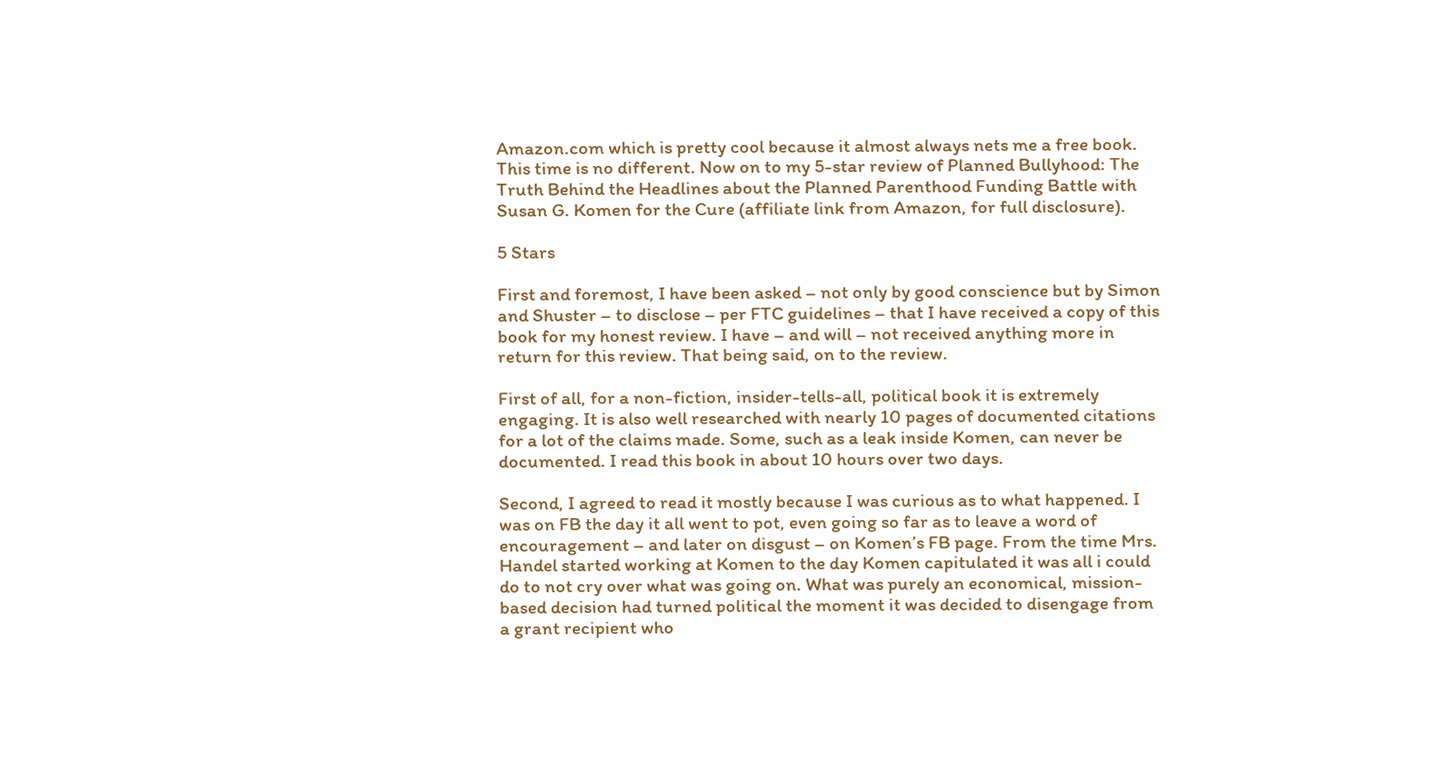Amazon.com which is pretty cool because it almost always nets me a free book. This time is no different. Now on to my 5-star review of Planned Bullyhood: The Truth Behind the Headlines about the Planned Parenthood Funding Battle with Susan G. Komen for the Cure (affiliate link from Amazon, for full disclosure).

5 Stars

First and foremost, I have been asked – not only by good conscience but by Simon and Shuster – to disclose – per FTC guidelines – that I have received a copy of this book for my honest review. I have – and will – not received anything more in return for this review. That being said, on to the review.

First of all, for a non-fiction, insider-tells-all, political book it is extremely engaging. It is also well researched with nearly 10 pages of documented citations for a lot of the claims made. Some, such as a leak inside Komen, can never be documented. I read this book in about 10 hours over two days.

Second, I agreed to read it mostly because I was curious as to what happened. I was on FB the day it all went to pot, even going so far as to leave a word of encouragement – and later on disgust – on Komen’s FB page. From the time Mrs. Handel started working at Komen to the day Komen capitulated it was all i could do to not cry over what was going on. What was purely an economical, mission-based decision had turned political the moment it was decided to disengage from a grant recipient who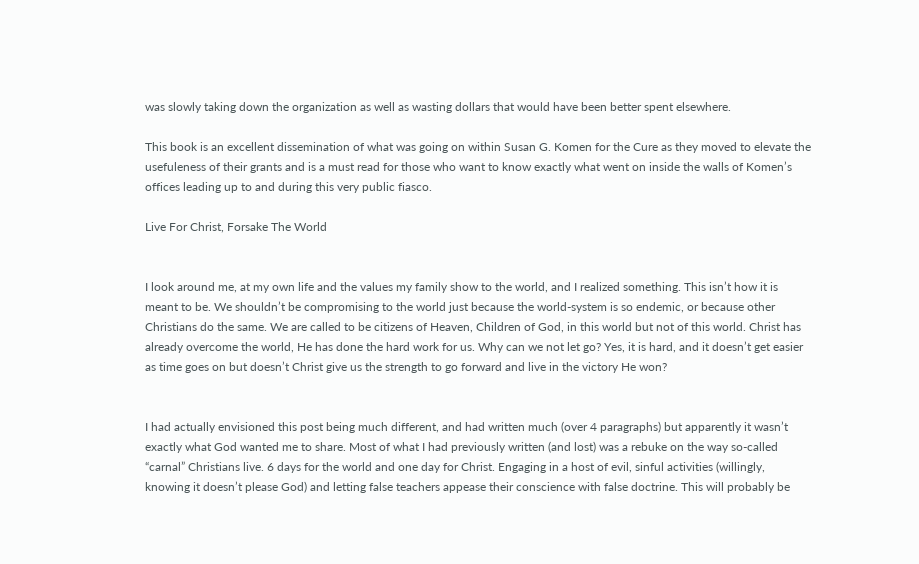was slowly taking down the organization as well as wasting dollars that would have been better spent elsewhere.

This book is an excellent dissemination of what was going on within Susan G. Komen for the Cure as they moved to elevate the usefuleness of their grants and is a must read for those who want to know exactly what went on inside the walls of Komen’s offices leading up to and during this very public fiasco.

Live For Christ, Forsake The World


I look around me, at my own life and the values my family show to the world, and I realized something. This isn’t how it is meant to be. We shouldn’t be compromising to the world just because the world-system is so endemic, or because other Christians do the same. We are called to be citizens of Heaven, Children of God, in this world but not of this world. Christ has already overcome the world, He has done the hard work for us. Why can we not let go? Yes, it is hard, and it doesn’t get easier as time goes on but doesn’t Christ give us the strength to go forward and live in the victory He won?


I had actually envisioned this post being much different, and had written much (over 4 paragraphs) but apparently it wasn’t exactly what God wanted me to share. Most of what I had previously written (and lost) was a rebuke on the way so-called “carnal” Christians live. 6 days for the world and one day for Christ. Engaging in a host of evil, sinful activities (willingly, knowing it doesn’t please God) and letting false teachers appease their conscience with false doctrine. This will probably be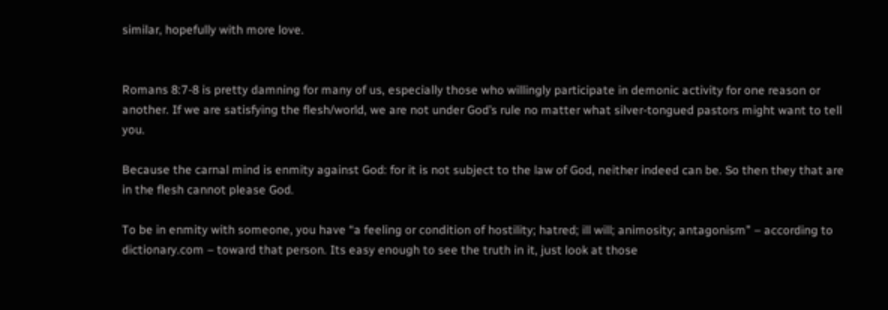similar, hopefully with more love.


Romans 8:7-8 is pretty damning for many of us, especially those who willingly participate in demonic activity for one reason or another. If we are satisfying the flesh/world, we are not under God’s rule no matter what silver-tongued pastors might want to tell you.

Because the carnal mind is enmity against God: for it is not subject to the law of God, neither indeed can be. So then they that are in the flesh cannot please God.

To be in enmity with someone, you have “a feeling or condition of hostility; hatred; ill will; animosity; antagonism” – according to dictionary.com – toward that person. Its easy enough to see the truth in it, just look at those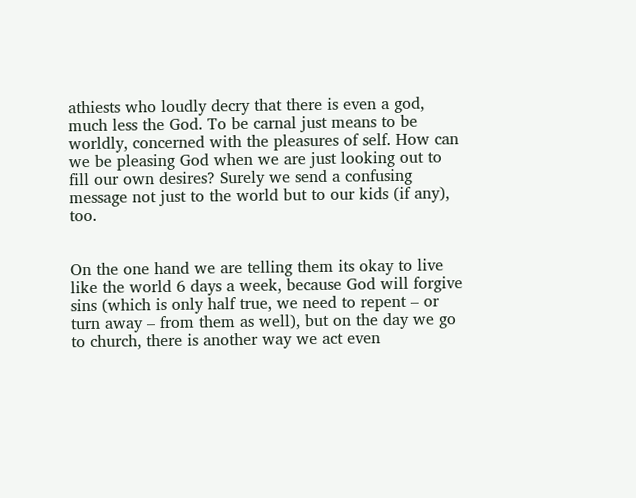athiests who loudly decry that there is even a god, much less the God. To be carnal just means to be worldly, concerned with the pleasures of self. How can we be pleasing God when we are just looking out to fill our own desires? Surely we send a confusing message not just to the world but to our kids (if any), too.


On the one hand we are telling them its okay to live like the world 6 days a week, because God will forgive sins (which is only half true, we need to repent – or turn away – from them as well), but on the day we go to church, there is another way we act even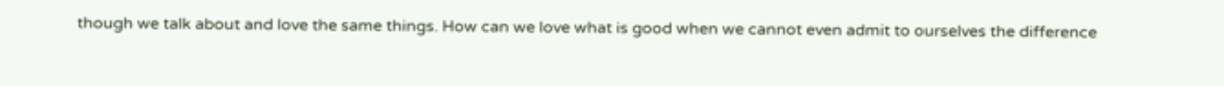though we talk about and love the same things. How can we love what is good when we cannot even admit to ourselves the difference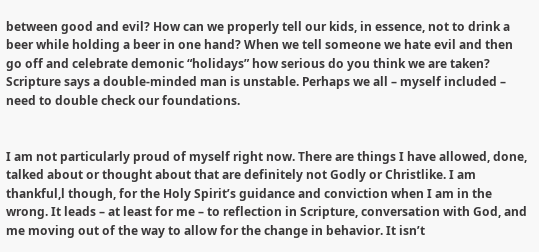between good and evil? How can we properly tell our kids, in essence, not to drink a beer while holding a beer in one hand? When we tell someone we hate evil and then go off and celebrate demonic “holidays” how serious do you think we are taken? Scripture says a double-minded man is unstable. Perhaps we all – myself included – need to double check our foundations.


I am not particularly proud of myself right now. There are things I have allowed, done, talked about or thought about that are definitely not Godly or Christlike. I am thankful,l though, for the Holy Spirit’s guidance and conviction when I am in the wrong. It leads – at least for me – to reflection in Scripture, conversation with God, and me moving out of the way to allow for the change in behavior. It isn’t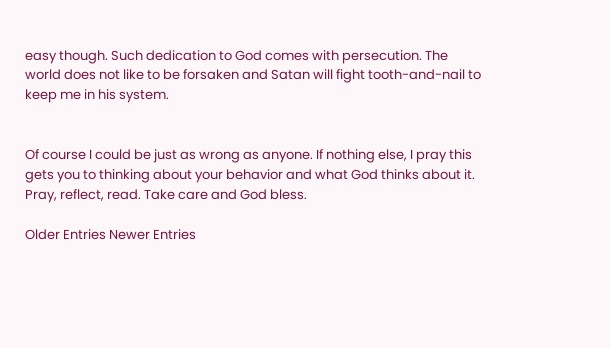easy though. Such dedication to God comes with persecution. The world does not like to be forsaken and Satan will fight tooth-and-nail to keep me in his system.


Of course I could be just as wrong as anyone. If nothing else, I pray this gets you to thinking about your behavior and what God thinks about it. Pray, reflect, read. Take care and God bless.

Older Entries Newer Entries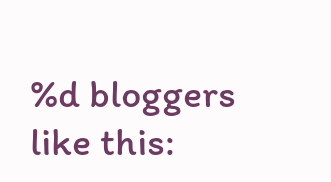%d bloggers like this: